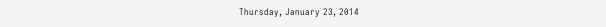Thursday, January 23, 2014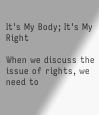It's My Body; It's My Right

When we discuss the issue of rights, we need to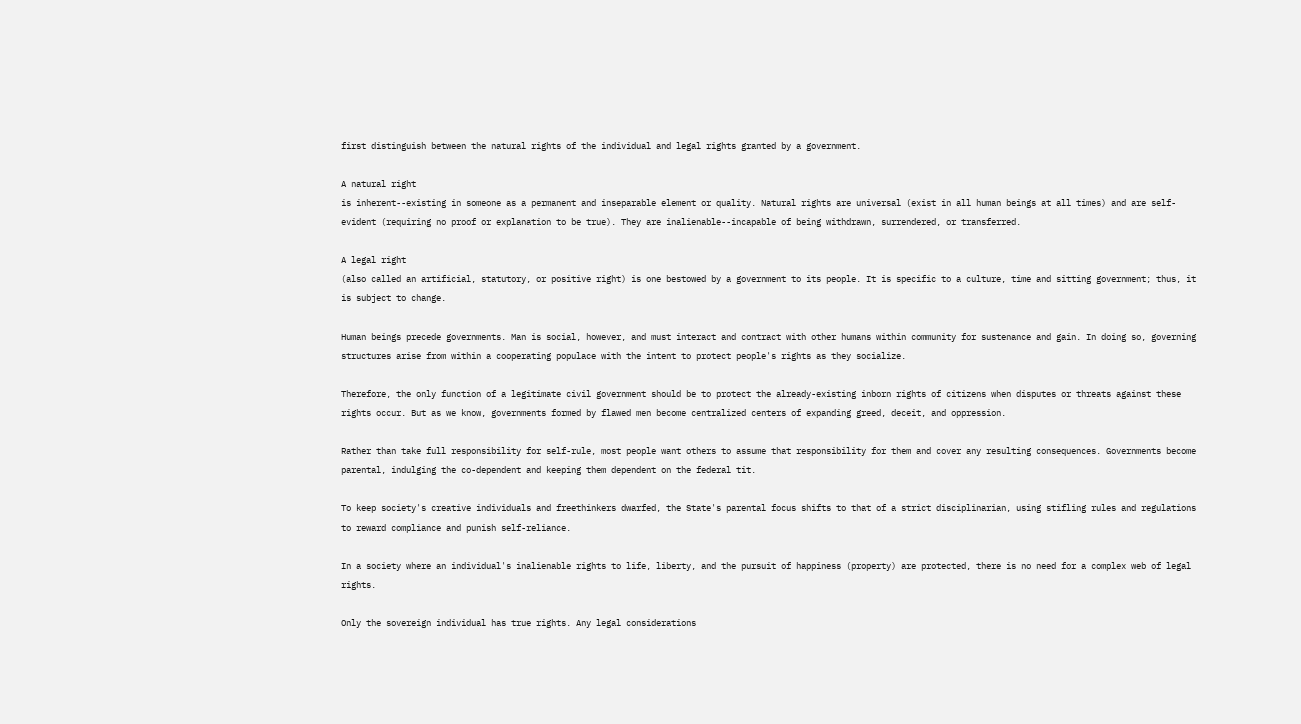first distinguish between the natural rights of the individual and legal rights granted by a government.

A natural right
is inherent--existing in someone as a permanent and inseparable element or quality. Natural rights are universal (exist in all human beings at all times) and are self-evident (requiring no proof or explanation to be true). They are inalienable--incapable of being withdrawn, surrendered, or transferred.

A legal right
(also called an artificial, statutory, or positive right) is one bestowed by a government to its people. It is specific to a culture, time and sitting government; thus, it is subject to change.

Human beings precede governments. Man is social, however, and must interact and contract with other humans within community for sustenance and gain. In doing so, governing structures arise from within a cooperating populace with the intent to protect people's rights as they socialize.

Therefore, the only function of a legitimate civil government should be to protect the already-existing inborn rights of citizens when disputes or threats against these rights occur. But as we know, governments formed by flawed men become centralized centers of expanding greed, deceit, and oppression.

Rather than take full responsibility for self-rule, most people want others to assume that responsibility for them and cover any resulting consequences. Governments become parental, indulging the co-dependent and keeping them dependent on the federal tit.

To keep society's creative individuals and freethinkers dwarfed, the State's parental focus shifts to that of a strict disciplinarian, using stifling rules and regulations to reward compliance and punish self-reliance.

In a society where an individual's inalienable rights to life, liberty, and the pursuit of happiness (property) are protected, there is no need for a complex web of legal rights.

Only the sovereign individual has true rights. Any legal considerations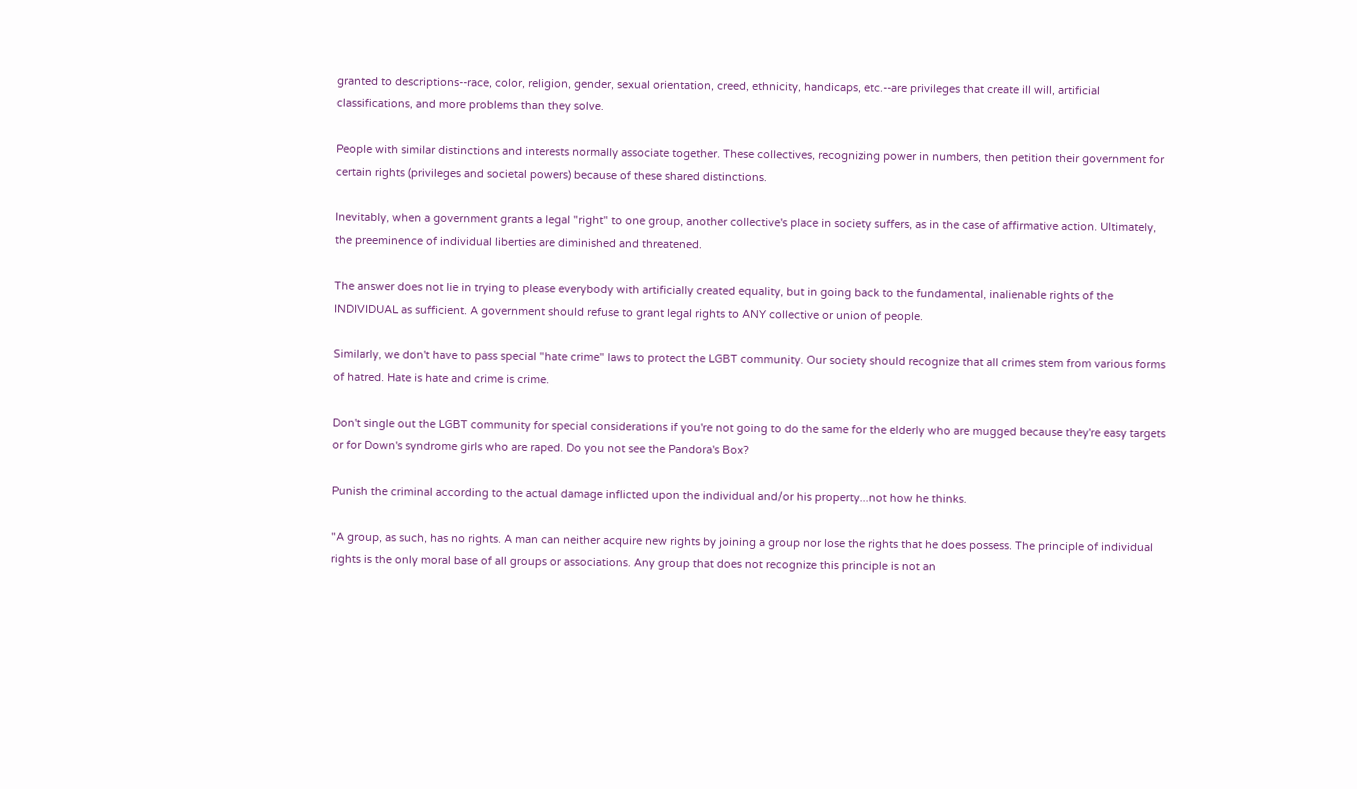granted to descriptions--race, color, religion, gender, sexual orientation, creed, ethnicity, handicaps, etc.--are privileges that create ill will, artificial classifications, and more problems than they solve.

People with similar distinctions and interests normally associate together. These collectives, recognizing power in numbers, then petition their government for certain rights (privileges and societal powers) because of these shared distinctions.

Inevitably, when a government grants a legal "right" to one group, another collective's place in society suffers, as in the case of affirmative action. Ultimately, the preeminence of individual liberties are diminished and threatened.

The answer does not lie in trying to please everybody with artificially created equality, but in going back to the fundamental, inalienable rights of the INDIVIDUAL as sufficient. A government should refuse to grant legal rights to ANY collective or union of people.

Similarly, we don't have to pass special "hate crime" laws to protect the LGBT community. Our society should recognize that all crimes stem from various forms of hatred. Hate is hate and crime is crime.

Don't single out the LGBT community for special considerations if you're not going to do the same for the elderly who are mugged because they're easy targets or for Down's syndrome girls who are raped. Do you not see the Pandora's Box?

Punish the criminal according to the actual damage inflicted upon the individual and/or his property...not how he thinks.

"A group, as such, has no rights. A man can neither acquire new rights by joining a group nor lose the rights that he does possess. The principle of individual rights is the only moral base of all groups or associations. Any group that does not recognize this principle is not an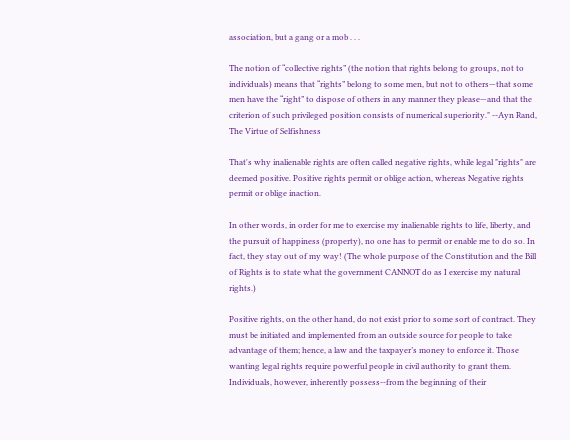association, but a gang or a mob . . .

The notion of “collective rights” (the notion that rights belong to groups, not to individuals) means that “rights” belong to some men, but not to others—that some men have the “right” to dispose of others in any manner they please—and that the criterion of such privileged position consists of numerical superiority." --Ayn Rand, The Virtue of Selfishness

That's why inalienable rights are often called negative rights, while legal "rights" are deemed positive. Positive rights permit or oblige action, whereas Negative rights permit or oblige inaction.

In other words, in order for me to exercise my inalienable rights to life, liberty, and the pursuit of happiness (property), no one has to permit or enable me to do so. In fact, they stay out of my way! (The whole purpose of the Constitution and the Bill of Rights is to state what the government CANNOT do as I exercise my natural rights.)

Positive rights, on the other hand, do not exist prior to some sort of contract. They must be initiated and implemented from an outside source for people to take advantage of them; hence, a law and the taxpayer’s money to enforce it. Those wanting legal rights require powerful people in civil authority to grant them. Individuals, however, inherently possess--from the beginning of their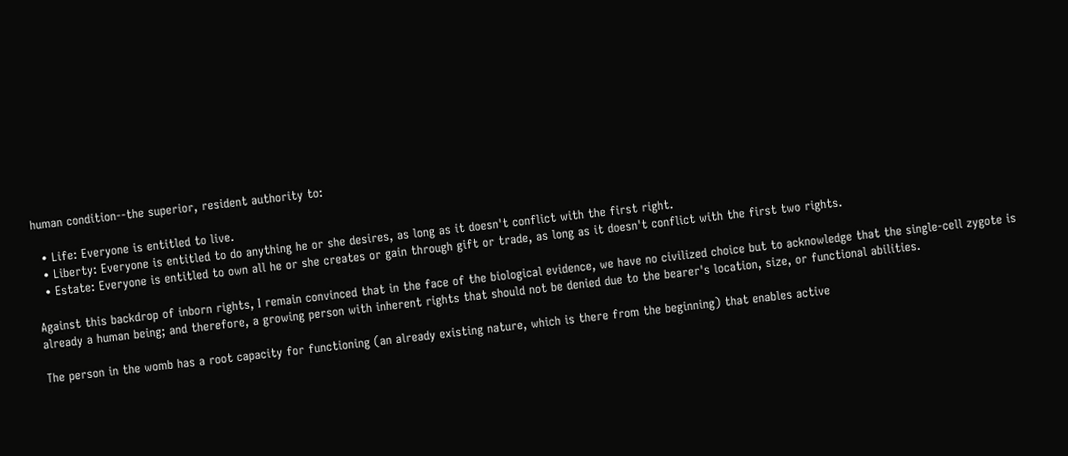human condition--the superior, resident authority to:

  • Life: Everyone is entitled to live.
  • Liberty: Everyone is entitled to do anything he or she desires, as long as it doesn't conflict with the first right.
  • Estate: Everyone is entitled to own all he or she creates or gain through gift or trade, as long as it doesn't conflict with the first two rights.

Against this backdrop of inborn rights, I remain convinced that in the face of the biological evidence, we have no civilized choice but to acknowledge that the single-cell zygote is already a human being; and therefore, a growing person with inherent rights that should not be denied due to the bearer's location, size, or functional abilities.

The person in the womb has a root capacity for functioning (an already existing nature, which is there from the beginning) that enables active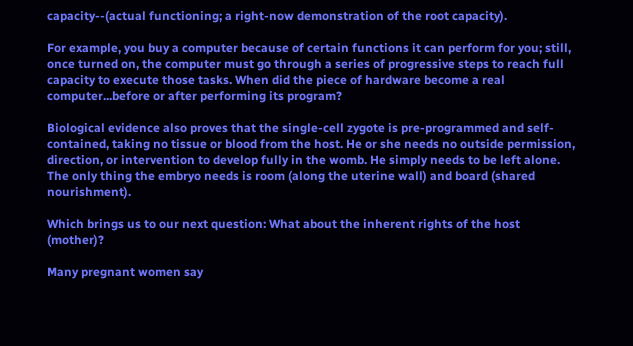capacity--(actual functioning; a right-now demonstration of the root capacity).

For example, you buy a computer because of certain functions it can perform for you; still, once turned on, the computer must go through a series of progressive steps to reach full capacity to execute those tasks. When did the piece of hardware become a real computer...before or after performing its program?

Biological evidence also proves that the single-cell zygote is pre-programmed and self-contained, taking no tissue or blood from the host. He or she needs no outside permission, direction, or intervention to develop fully in the womb. He simply needs to be left alone. The only thing the embryo needs is room (along the uterine wall) and board (shared nourishment).

Which brings us to our next question: What about the inherent rights of the host (mother)?

Many pregnant women say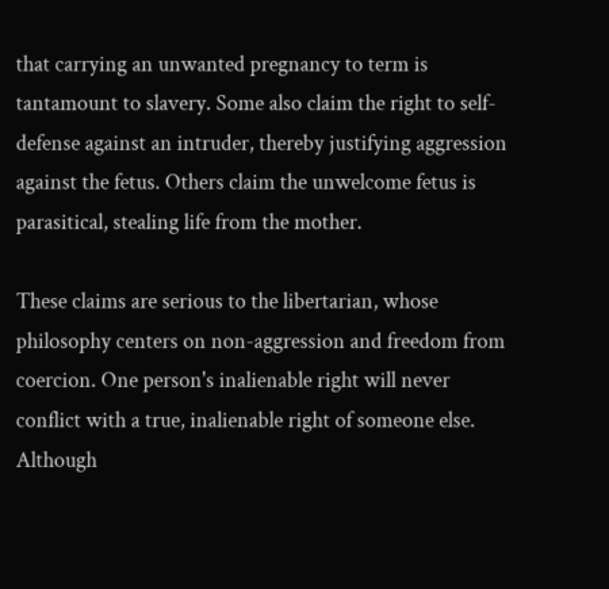that carrying an unwanted pregnancy to term is tantamount to slavery. Some also claim the right to self-defense against an intruder, thereby justifying aggression against the fetus. Others claim the unwelcome fetus is parasitical, stealing life from the mother.

These claims are serious to the libertarian, whose philosophy centers on non-aggression and freedom from coercion. One person's inalienable right will never conflict with a true, inalienable right of someone else. Although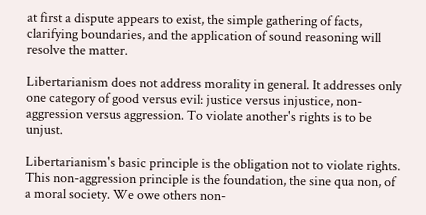at first a dispute appears to exist, the simple gathering of facts, clarifying boundaries, and the application of sound reasoning will resolve the matter.

Libertarianism does not address morality in general. It addresses only one category of good versus evil: justice versus injustice, non-aggression versus aggression. To violate another's rights is to be unjust.

Libertarianism's basic principle is the obligation not to violate rights. This non-aggression principle is the foundation, the sine qua non, of a moral society. We owe others non-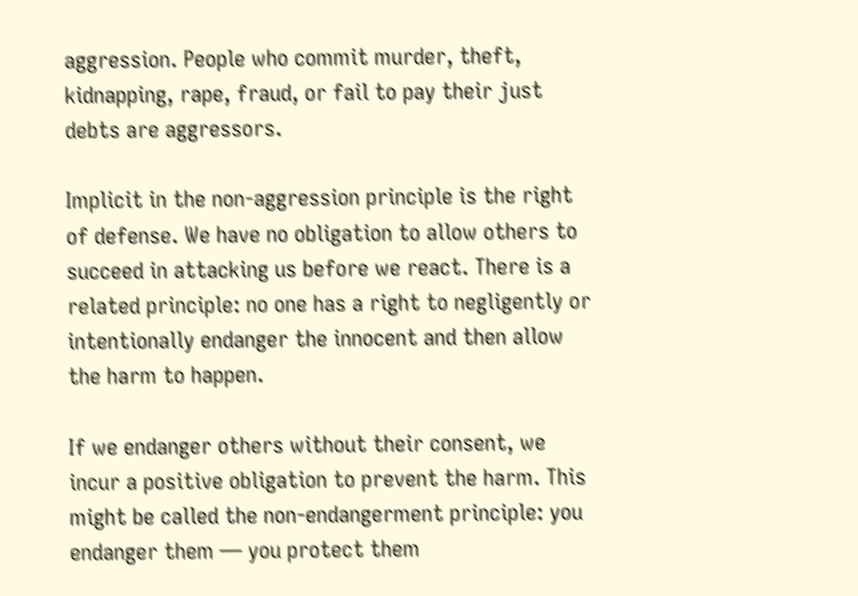aggression. People who commit murder, theft, kidnapping, rape, fraud, or fail to pay their just debts are aggressors.

Implicit in the non-aggression principle is the right of defense. We have no obligation to allow others to succeed in attacking us before we react. There is a related principle: no one has a right to negligently or intentionally endanger the innocent and then allow the harm to happen.

If we endanger others without their consent, we incur a positive obligation to prevent the harm. This might be called the non-endangerment principle: you endanger them — you protect them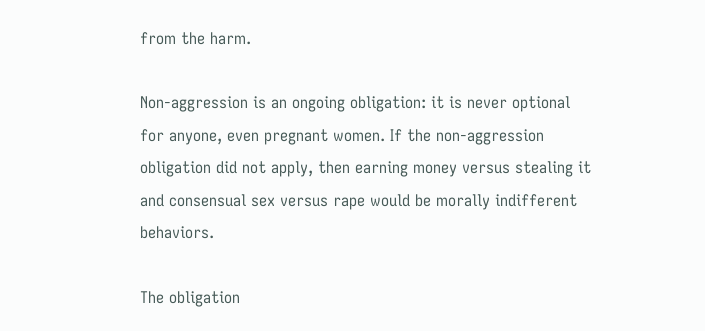from the harm.

Non-aggression is an ongoing obligation: it is never optional for anyone, even pregnant women. If the non-aggression obligation did not apply, then earning money versus stealing it and consensual sex versus rape would be morally indifferent behaviors.

The obligation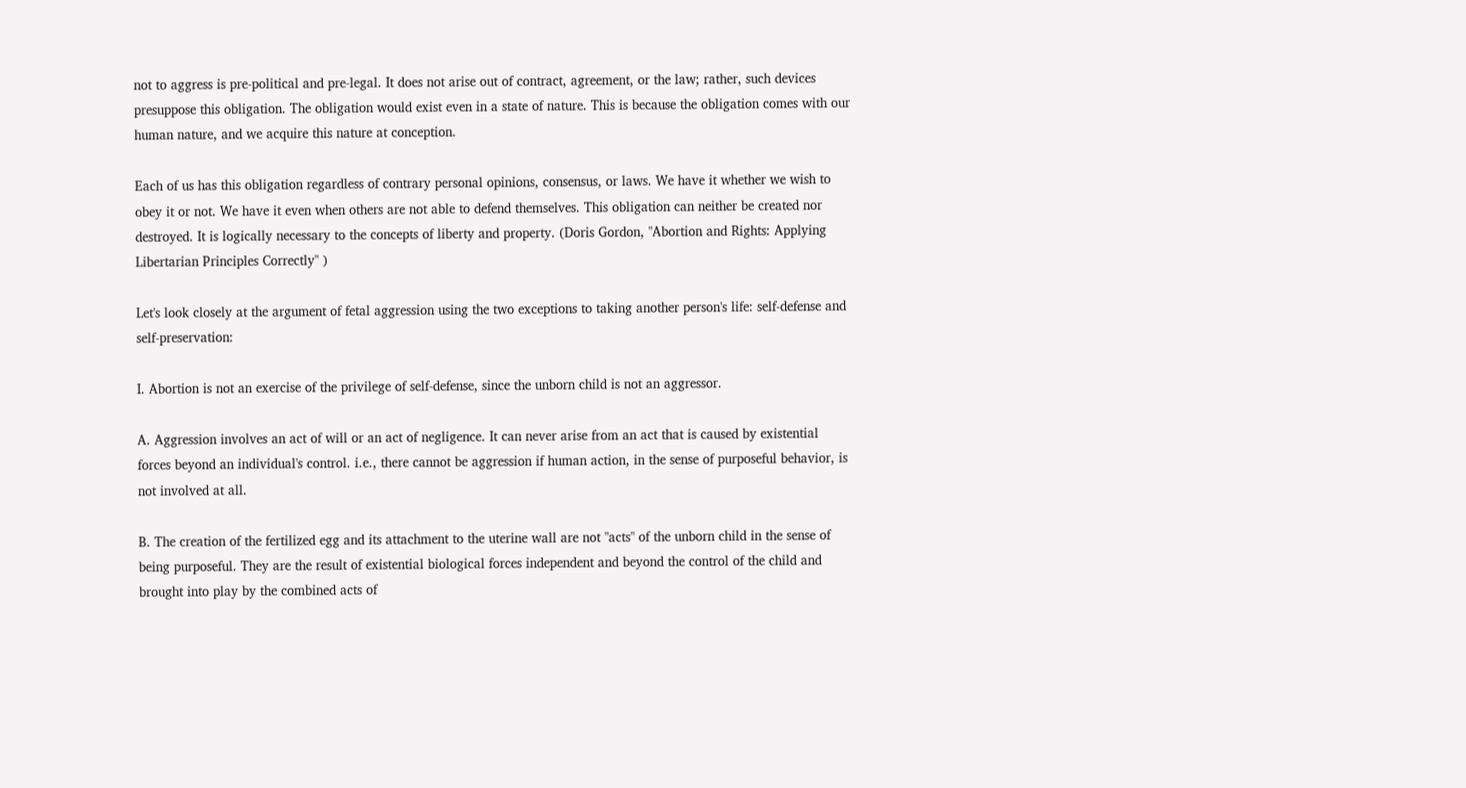not to aggress is pre-political and pre-legal. It does not arise out of contract, agreement, or the law; rather, such devices presuppose this obligation. The obligation would exist even in a state of nature. This is because the obligation comes with our human nature, and we acquire this nature at conception.

Each of us has this obligation regardless of contrary personal opinions, consensus, or laws. We have it whether we wish to obey it or not. We have it even when others are not able to defend themselves. This obligation can neither be created nor destroyed. It is logically necessary to the concepts of liberty and property. (Doris Gordon, "Abortion and Rights: Applying Libertarian Principles Correctly" )

Let's look closely at the argument of fetal aggression using the two exceptions to taking another person's life: self-defense and self-preservation:

I. Abortion is not an exercise of the privilege of self-defense, since the unborn child is not an aggressor.

A. Aggression involves an act of will or an act of negligence. It can never arise from an act that is caused by existential forces beyond an individual's control. i.e., there cannot be aggression if human action, in the sense of purposeful behavior, is not involved at all.

B. The creation of the fertilized egg and its attachment to the uterine wall are not "acts" of the unborn child in the sense of being purposeful. They are the result of existential biological forces independent and beyond the control of the child and brought into play by the combined acts of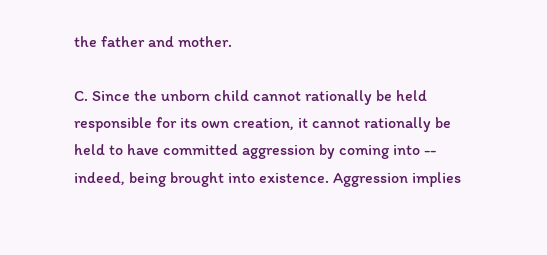the father and mother.

C. Since the unborn child cannot rationally be held responsible for its own creation, it cannot rationally be held to have committed aggression by coming into -- indeed, being brought into existence. Aggression implies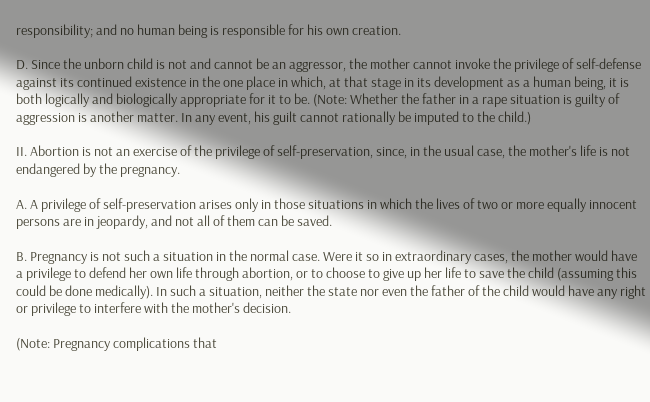responsibility; and no human being is responsible for his own creation.

D. Since the unborn child is not and cannot be an aggressor, the mother cannot invoke the privilege of self-defense against its continued existence in the one place in which, at that stage in its development as a human being, it is both logically and biologically appropriate for it to be. (Note: Whether the father in a rape situation is guilty of aggression is another matter. In any event, his guilt cannot rationally be imputed to the child.)

II. Abortion is not an exercise of the privilege of self-preservation, since, in the usual case, the mother's life is not endangered by the pregnancy.

A. A privilege of self-preservation arises only in those situations in which the lives of two or more equally innocent persons are in jeopardy, and not all of them can be saved.

B. Pregnancy is not such a situation in the normal case. Were it so in extraordinary cases, the mother would have a privilege to defend her own life through abortion, or to choose to give up her life to save the child (assuming this could be done medically). In such a situation, neither the state nor even the father of the child would have any right or privilege to interfere with the mother's decision.

(Note: Pregnancy complications that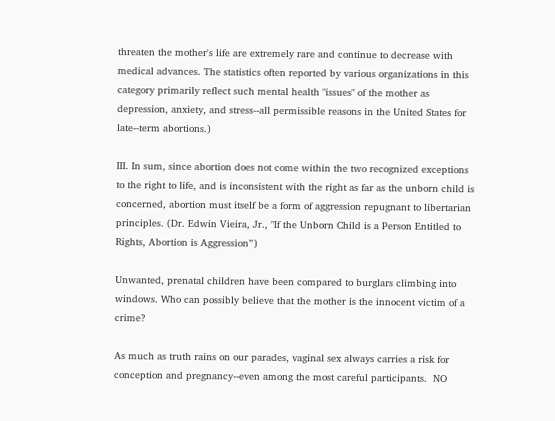threaten the mother's life are extremely rare and continue to decrease with medical advances. The statistics often reported by various organizations in this category primarily reflect such mental health "issues" of the mother as depression, anxiety, and stress--all permissible reasons in the United States for late--term abortions.)

III. In sum, since abortion does not come within the two recognized exceptions to the right to life, and is inconsistent with the right as far as the unborn child is concerned, abortion must itself be a form of aggression repugnant to libertarian principles. (Dr. Edwin Vieira, Jr., "If the Unborn Child is a Person Entitled to Rights, Abortion is Aggression”)

Unwanted, prenatal children have been compared to burglars climbing into windows. Who can possibly believe that the mother is the innocent victim of a crime?

As much as truth rains on our parades, vaginal sex always carries a risk for conception and pregnancy--even among the most careful participants.  NO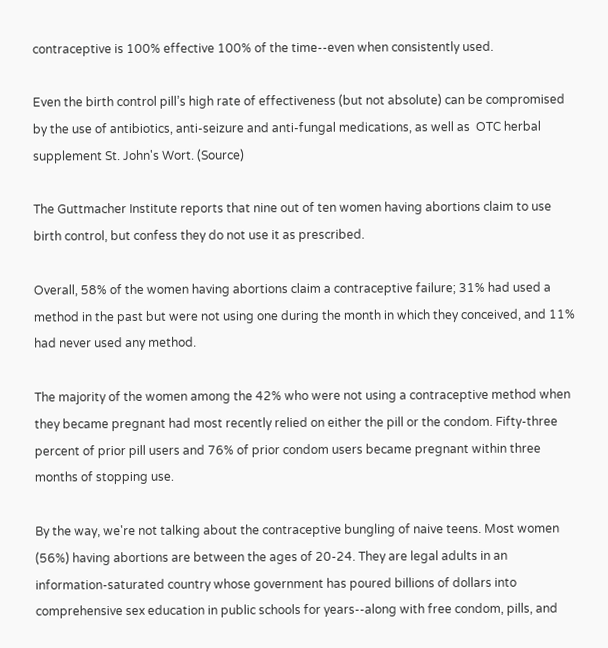contraceptive is 100% effective 100% of the time--even when consistently used.

Even the birth control pill’s high rate of effectiveness (but not absolute) can be compromised by the use of antibiotics, anti-seizure and anti-fungal medications, as well as  OTC herbal supplement St. John's Wort. (Source)

The Guttmacher Institute reports that nine out of ten women having abortions claim to use birth control, but confess they do not use it as prescribed.

Overall, 58% of the women having abortions claim a contraceptive failure; 31% had used a method in the past but were not using one during the month in which they conceived, and 11% had never used any method.

The majority of the women among the 42% who were not using a contraceptive method when they became pregnant had most recently relied on either the pill or the condom. Fifty-three percent of prior pill users and 76% of prior condom users became pregnant within three months of stopping use.

By the way, we're not talking about the contraceptive bungling of naive teens. Most women (56%) having abortions are between the ages of 20-24. They are legal adults in an information-saturated country whose government has poured billions of dollars into comprehensive sex education in public schools for years--along with free condom, pills, and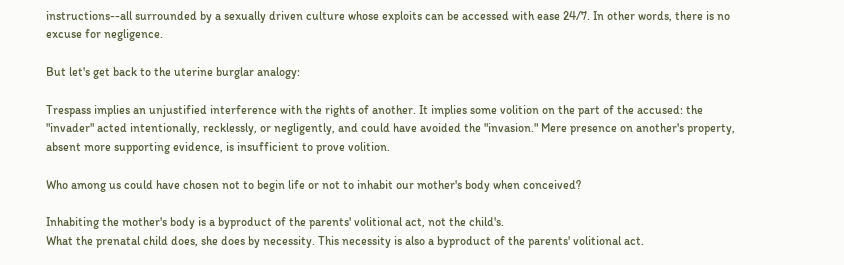instructions--all surrounded by a sexually driven culture whose exploits can be accessed with ease 24/7. In other words, there is no excuse for negligence.

But let's get back to the uterine burglar analogy:

Trespass implies an unjustified interference with the rights of another. It implies some volition on the part of the accused: the "invader" acted intentionally, recklessly, or negligently, and could have avoided the "invasion." Mere presence on another's property, absent more supporting evidence, is insufficient to prove volition.

Who among us could have chosen not to begin life or not to inhabit our mother's body when conceived?

Inhabiting the mother's body is a byproduct of the parents' volitional act, not the child's.
What the prenatal child does, she does by necessity. This necessity is also a byproduct of the parents' volitional act.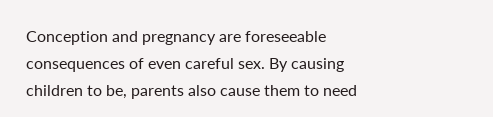Conception and pregnancy are foreseeable consequences of even careful sex. By causing children to be, parents also cause them to need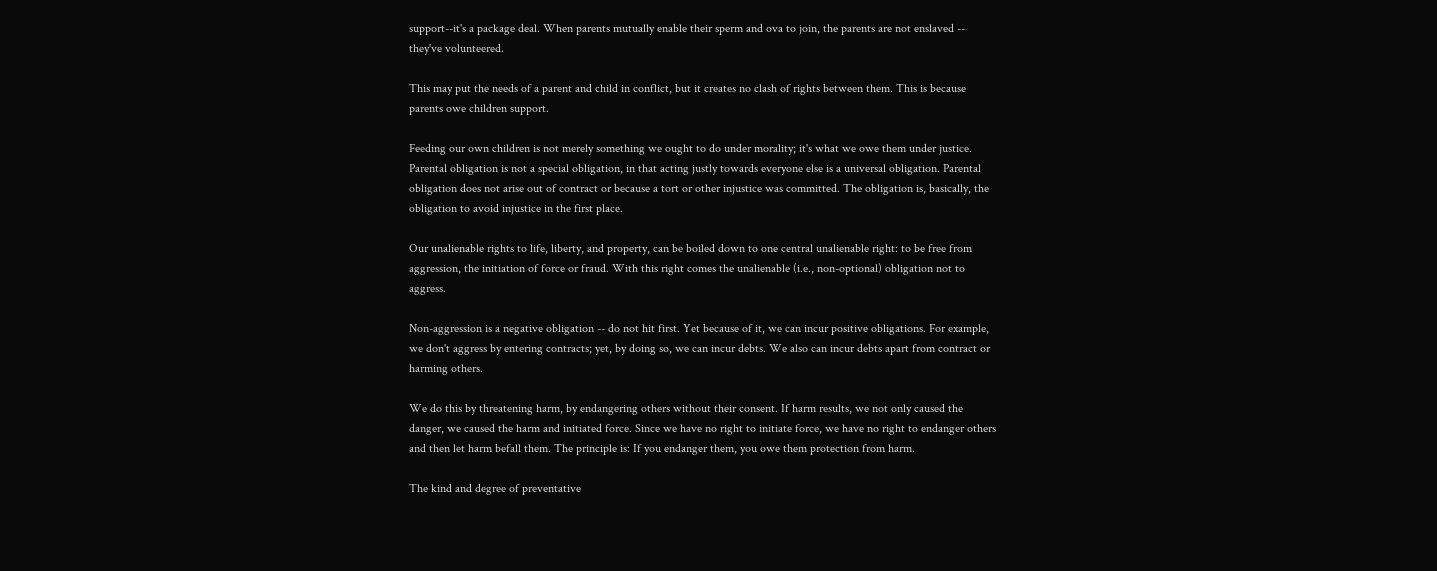support--it's a package deal. When parents mutually enable their sperm and ova to join, the parents are not enslaved -- they've volunteered.

This may put the needs of a parent and child in conflict, but it creates no clash of rights between them. This is because parents owe children support.

Feeding our own children is not merely something we ought to do under morality; it's what we owe them under justice. Parental obligation is not a special obligation, in that acting justly towards everyone else is a universal obligation. Parental obligation does not arise out of contract or because a tort or other injustice was committed. The obligation is, basically, the obligation to avoid injustice in the first place.

Our unalienable rights to life, liberty, and property, can be boiled down to one central unalienable right: to be free from aggression, the initiation of force or fraud. With this right comes the unalienable (i.e., non-optional) obligation not to aggress.

Non-aggression is a negative obligation -- do not hit first. Yet because of it, we can incur positive obligations. For example, we don't aggress by entering contracts; yet, by doing so, we can incur debts. We also can incur debts apart from contract or harming others.

We do this by threatening harm, by endangering others without their consent. If harm results, we not only caused the danger, we caused the harm and initiated force. Since we have no right to initiate force, we have no right to endanger others and then let harm befall them. The principle is: If you endanger them, you owe them protection from harm.

The kind and degree of preventative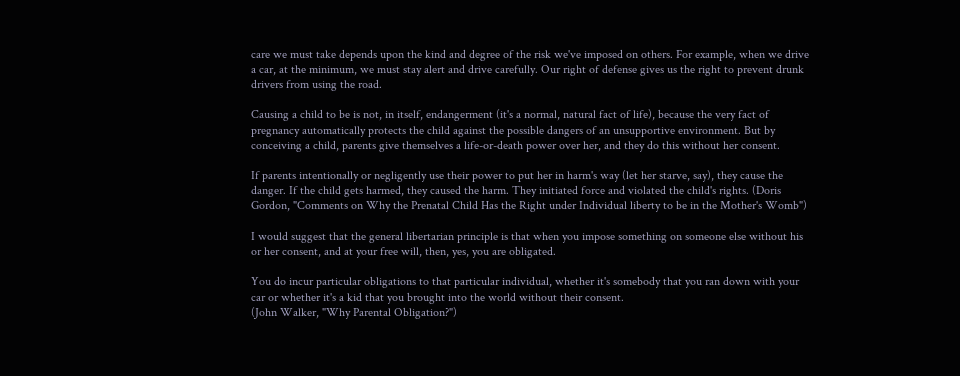care we must take depends upon the kind and degree of the risk we've imposed on others. For example, when we drive a car, at the minimum, we must stay alert and drive carefully. Our right of defense gives us the right to prevent drunk drivers from using the road.

Causing a child to be is not, in itself, endangerment (it's a normal, natural fact of life), because the very fact of pregnancy automatically protects the child against the possible dangers of an unsupportive environment. But by conceiving a child, parents give themselves a life-or-death power over her, and they do this without her consent.

If parents intentionally or negligently use their power to put her in harm's way (let her starve, say), they cause the danger. If the child gets harmed, they caused the harm. They initiated force and violated the child's rights. (Doris Gordon, "Comments on Why the Prenatal Child Has the Right under Individual liberty to be in the Mother's Womb")

I would suggest that the general libertarian principle is that when you impose something on someone else without his or her consent, and at your free will, then, yes, you are obligated.

You do incur particular obligations to that particular individual, whether it's somebody that you ran down with your car or whether it's a kid that you brought into the world without their consent.
(John Walker, "Why Parental Obligation?")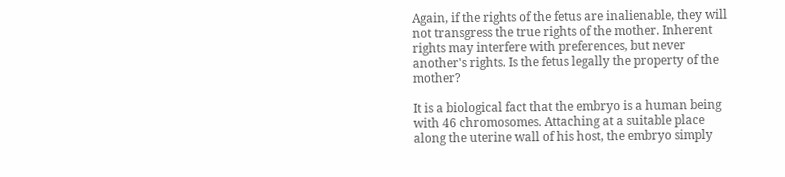Again, if the rights of the fetus are inalienable, they will not transgress the true rights of the mother. Inherent rights may interfere with preferences, but never another's rights. Is the fetus legally the property of the mother?

It is a biological fact that the embryo is a human being with 46 chromosomes. Attaching at a suitable place along the uterine wall of his host, the embryo simply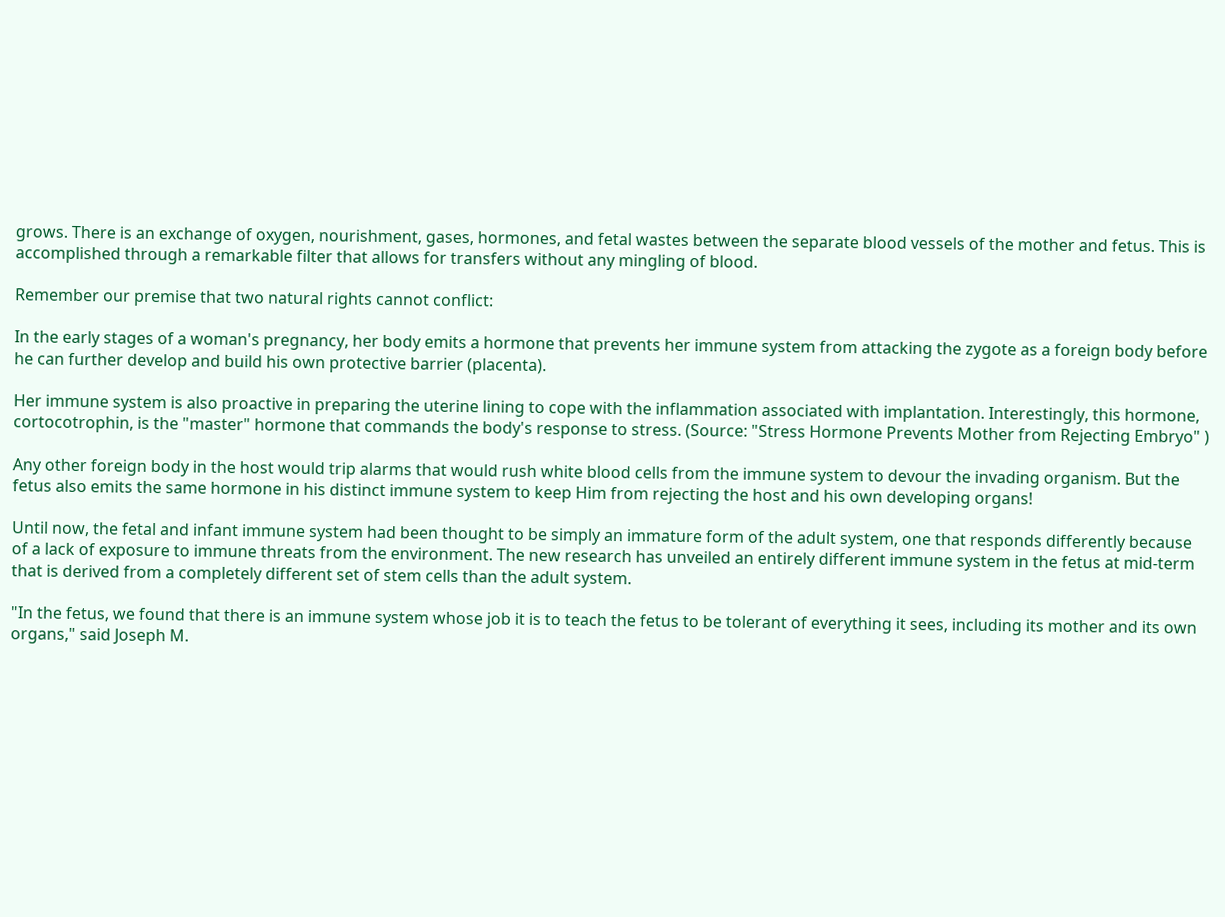grows. There is an exchange of oxygen, nourishment, gases, hormones, and fetal wastes between the separate blood vessels of the mother and fetus. This is accomplished through a remarkable filter that allows for transfers without any mingling of blood.

Remember our premise that two natural rights cannot conflict:

In the early stages of a woman's pregnancy, her body emits a hormone that prevents her immune system from attacking the zygote as a foreign body before he can further develop and build his own protective barrier (placenta).

Her immune system is also proactive in preparing the uterine lining to cope with the inflammation associated with implantation. Interestingly, this hormone, cortocotrophin, is the "master" hormone that commands the body's response to stress. (Source: "Stress Hormone Prevents Mother from Rejecting Embryo" )

Any other foreign body in the host would trip alarms that would rush white blood cells from the immune system to devour the invading organism. But the fetus also emits the same hormone in his distinct immune system to keep Him from rejecting the host and his own developing organs!

Until now, the fetal and infant immune system had been thought to be simply an immature form of the adult system, one that responds differently because of a lack of exposure to immune threats from the environment. The new research has unveiled an entirely different immune system in the fetus at mid-term that is derived from a completely different set of stem cells than the adult system.

"In the fetus, we found that there is an immune system whose job it is to teach the fetus to be tolerant of everything it sees, including its mother and its own organs," said Joseph M.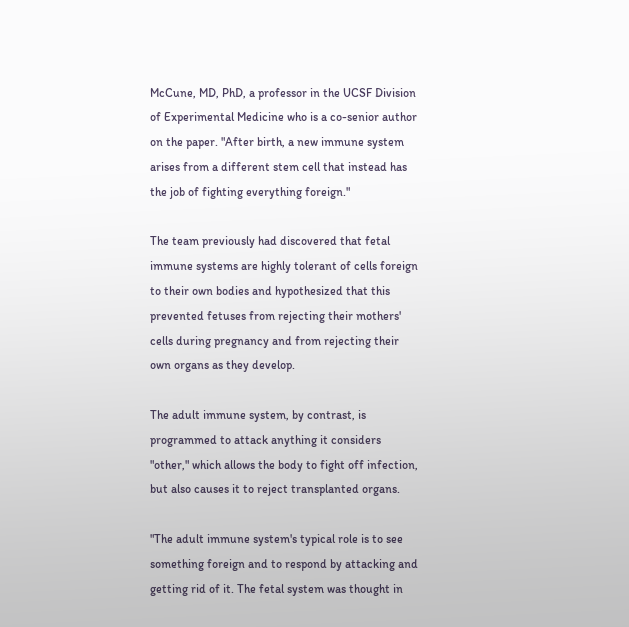McCune, MD, PhD, a professor in the UCSF Division of Experimental Medicine who is a co-senior author on the paper. "After birth, a new immune system arises from a different stem cell that instead has the job of fighting everything foreign."

The team previously had discovered that fetal immune systems are highly tolerant of cells foreign to their own bodies and hypothesized that this prevented fetuses from rejecting their mothers' cells during pregnancy and from rejecting their own organs as they develop.

The adult immune system, by contrast, is programmed to attack anything it considers "other," which allows the body to fight off infection, but also causes it to reject transplanted organs.

"The adult immune system's typical role is to see something foreign and to respond by attacking and getting rid of it. The fetal system was thought in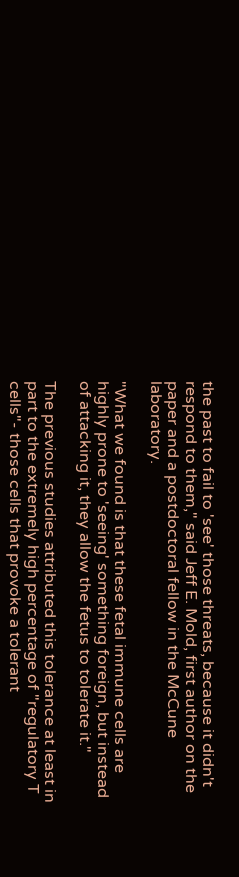the past to fail to 'see' those threats, because it didn't respond to them," said Jeff E. Mold, first author on the paper and a postdoctoral fellow in the McCune laboratory.

"What we found is that these fetal immune cells are highly prone to 'seeing' something foreign, but instead of attacking it, they allow the fetus to tolerate it."

The previous studies attributed this tolerance at least in part to the extremely high percentage of "regulatory T cells"- those cells that provoke a tolerant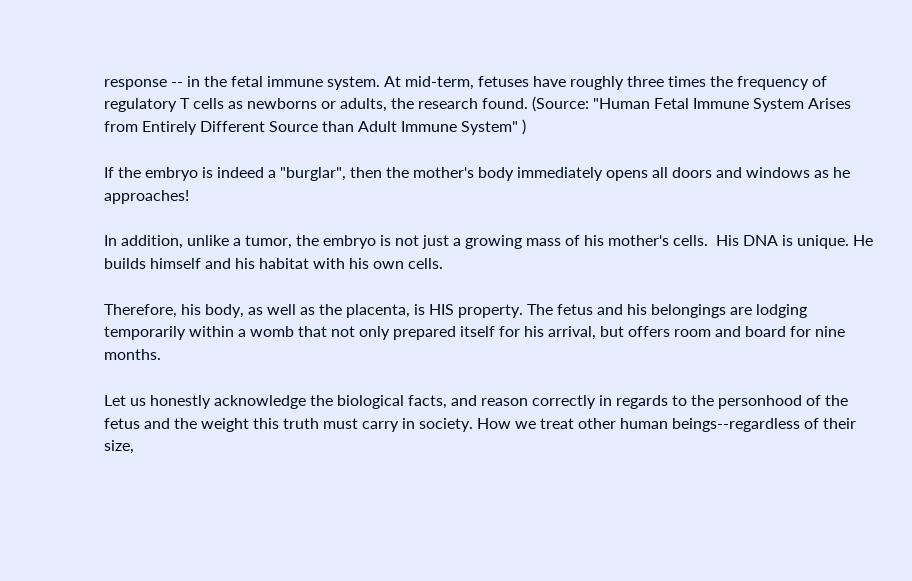response -- in the fetal immune system. At mid-term, fetuses have roughly three times the frequency of regulatory T cells as newborns or adults, the research found. (Source: "Human Fetal Immune System Arises from Entirely Different Source than Adult Immune System" )

If the embryo is indeed a "burglar", then the mother's body immediately opens all doors and windows as he approaches!

In addition, unlike a tumor, the embryo is not just a growing mass of his mother's cells.  His DNA is unique. He builds himself and his habitat with his own cells.

Therefore, his body, as well as the placenta, is HIS property. The fetus and his belongings are lodging temporarily within a womb that not only prepared itself for his arrival, but offers room and board for nine months.

Let us honestly acknowledge the biological facts, and reason correctly in regards to the personhood of the fetus and the weight this truth must carry in society. How we treat other human beings--regardless of their size,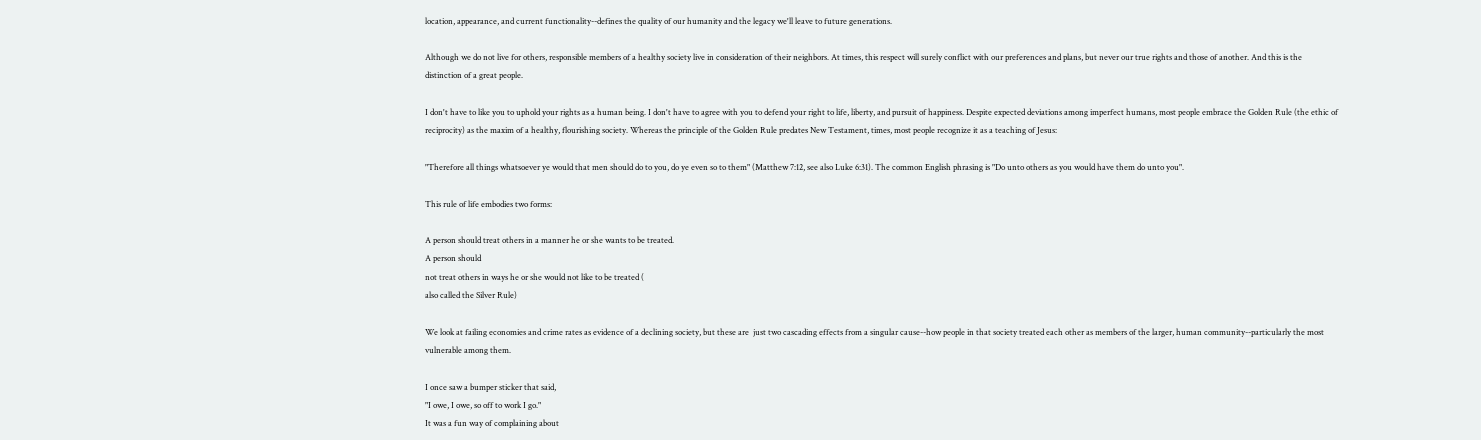location, appearance, and current functionality--defines the quality of our humanity and the legacy we'll leave to future generations.

Although we do not live for others, responsible members of a healthy society live in consideration of their neighbors. At times, this respect will surely conflict with our preferences and plans, but never our true rights and those of another. And this is the distinction of a great people.

I don't have to like you to uphold your rights as a human being. I don't have to agree with you to defend your right to life, liberty, and pursuit of happiness. Despite expected deviations among imperfect humans, most people embrace the Golden Rule (the ethic of reciprocity) as the maxim of a healthy, flourishing society. Whereas the principle of the Golden Rule predates New Testament, times, most people recognize it as a teaching of Jesus:

"Therefore all things whatsoever ye would that men should do to you, do ye even so to them" (Matthew 7:12, see also Luke 6:31). The common English phrasing is "Do unto others as you would have them do unto you".

This rule of life embodies two forms:

A person should treat others in a manner he or she wants to be treated.
A person should
not treat others in ways he or she would not like to be treated (
also called the Silver Rule)

We look at failing economies and crime rates as evidence of a declining society, but these are  just two cascading effects from a singular cause--how people in that society treated each other as members of the larger, human community--particularly the most vulnerable among them.

I once saw a bumper sticker that said,
"I owe, I owe, so off to work I go."
It was a fun way of complaining about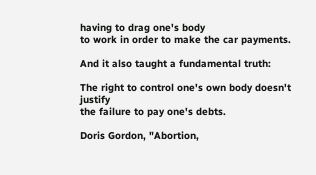having to drag one's body
to work in order to make the car payments.

And it also taught a fundamental truth:

The right to control one's own body doesn't justify
the failure to pay one's debts.

Doris Gordon, "Abortion,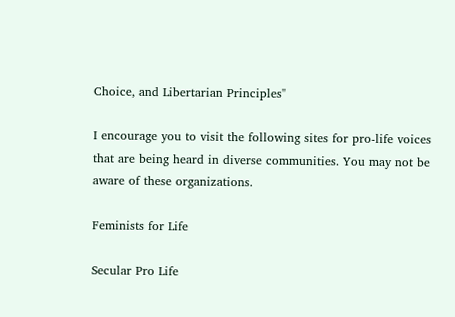Choice, and Libertarian Principles"

I encourage you to visit the following sites for pro-life voices that are being heard in diverse communities. You may not be aware of these organizations.

Feminists for Life

Secular Pro Life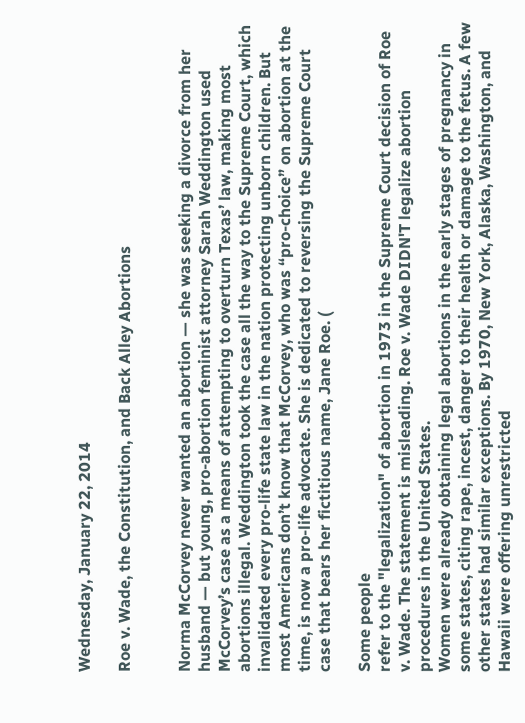Wednesday, January 22, 2014

Roe v. Wade, the Constitution, and Back Alley Abortions


Norma McCorvey never wanted an abortion — she was seeking a divorce from her husband — but young, pro-abortion feminist attorney Sarah Weddington used McCorvey’s case as a means of attempting to overturn Texas’ law, making most abortions illegal. Weddington took the case all the way to the Supreme Court, which invalidated every pro-life state law in the nation protecting unborn children. But most Americans don’t know that McCorvey, who was “pro-choice” on abortion at the time, is now a pro-life advocate. She is dedicated to reversing the Supreme Court case that bears her fictitious name, Jane Roe. (

Some people
refer to the "legalization" of abortion in 1973 in the Supreme Court decision of Roe v. Wade. The statement is misleading. Roe v. Wade DIDN'T legalize abortion procedures in the United States.
Women were already obtaining legal abortions in the early stages of pregnancy in some states, citing rape, incest, danger to their health or damage to the fetus. A few other states had similar exceptions. By 1970, New York, Alaska, Washington, and Hawaii were offering unrestricted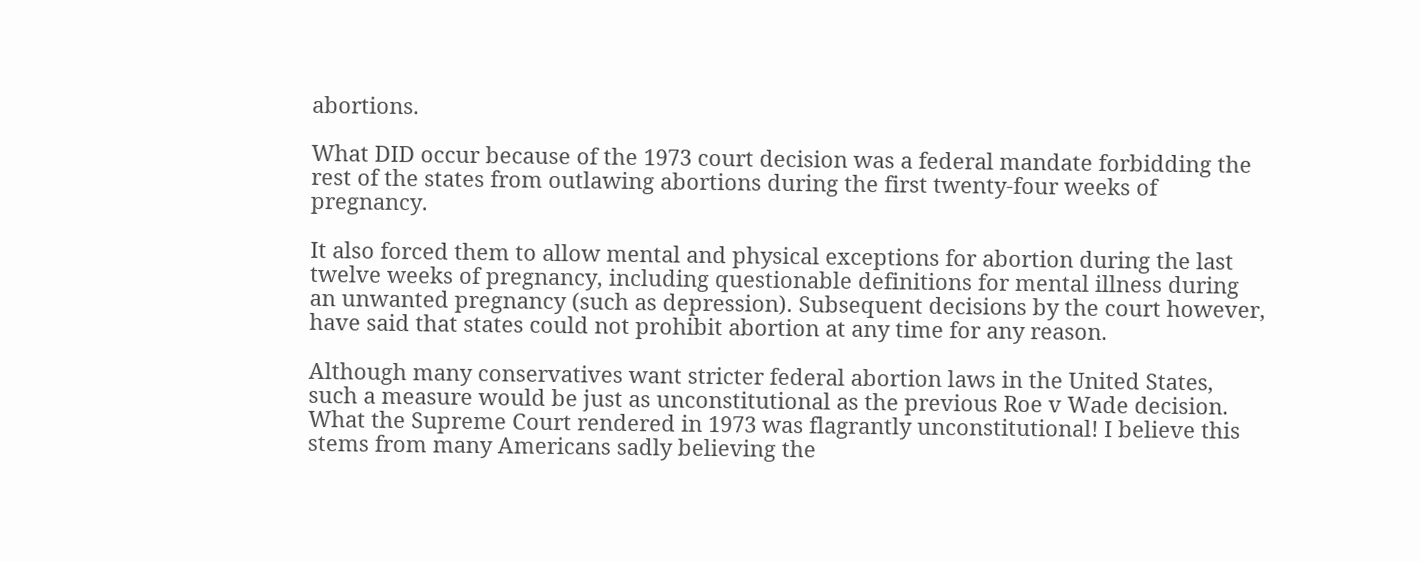abortions.

What DID occur because of the 1973 court decision was a federal mandate forbidding the rest of the states from outlawing abortions during the first twenty-four weeks of pregnancy.

It also forced them to allow mental and physical exceptions for abortion during the last twelve weeks of pregnancy, including questionable definitions for mental illness during an unwanted pregnancy (such as depression). Subsequent decisions by the court however, have said that states could not prohibit abortion at any time for any reason.

Although many conservatives want stricter federal abortion laws in the United States, such a measure would be just as unconstitutional as the previous Roe v Wade decision. What the Supreme Court rendered in 1973 was flagrantly unconstitutional! I believe this stems from many Americans sadly believing the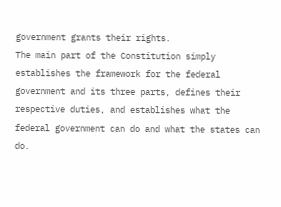government grants their rights.
The main part of the Constitution simply establishes the framework for the federal government and its three parts, defines their respective duties, and establishes what the federal government can do and what the states can do.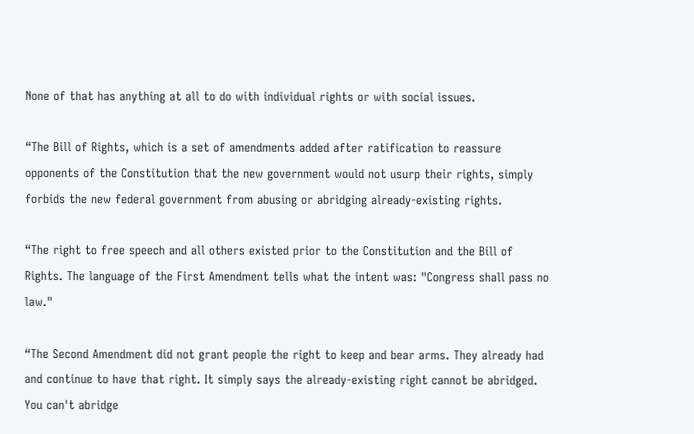None of that has anything at all to do with individual rights or with social issues.

“The Bill of Rights, which is a set of amendments added after ratification to reassure opponents of the Constitution that the new government would not usurp their rights, simply forbids the new federal government from abusing or abridging already-existing rights.

“The right to free speech and all others existed prior to the Constitution and the Bill of Rights. The language of the First Amendment tells what the intent was: "Congress shall pass no law."

“The Second Amendment did not grant people the right to keep and bear arms. They already had and continue to have that right. It simply says the already-existing right cannot be abridged. You can't abridge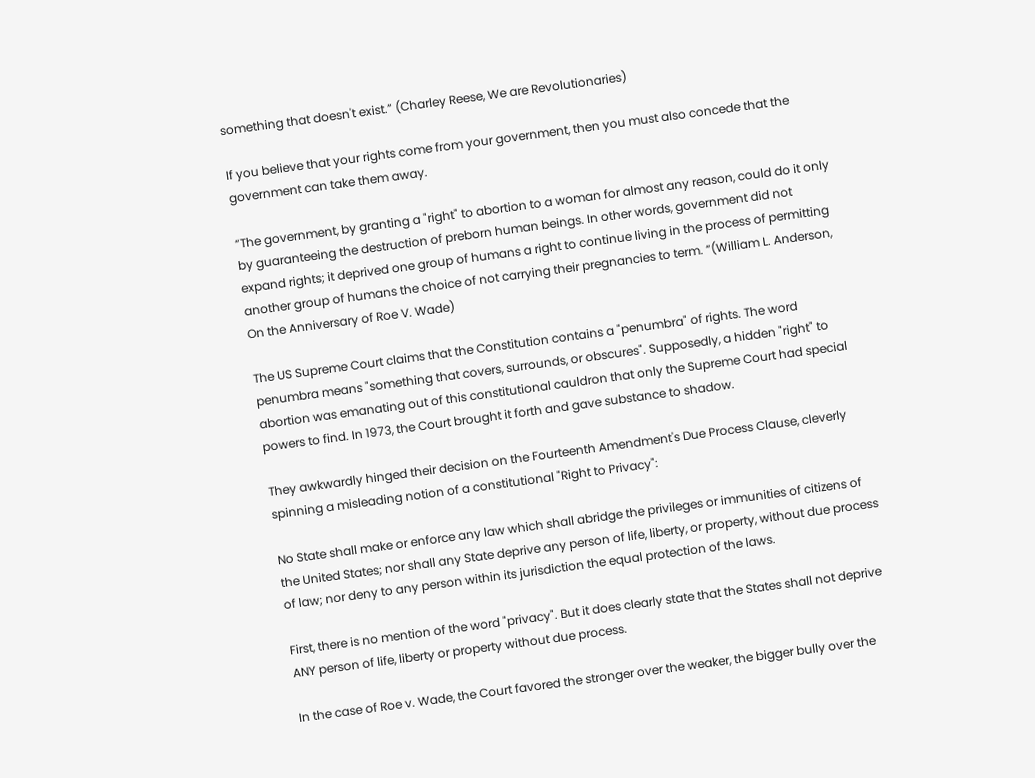something that doesn't exist.” (Charley Reese, We are Revolutionaries)

If you believe that your rights come from your government, then you must also concede that the government can take them away.

“The government, by granting a "right" to abortion to a woman for almost any reason, could do it only by guaranteeing the destruction of preborn human beings. In other words, government did not expand rights; it deprived one group of humans a right to continue living in the process of permitting another group of humans the choice of not carrying their pregnancies to term. “(William L. Anderson, On the Anniversary of Roe V. Wade)

The US Supreme Court claims that the Constitution contains a "penumbra" of rights. The word penumbra means "something that covers, surrounds, or obscures". Supposedly, a hidden "right" to abortion was emanating out of this constitutional cauldron that only the Supreme Court had special powers to find. In 1973, the Court brought it forth and gave substance to shadow.

They awkwardly hinged their decision on the Fourteenth Amendment's Due Process Clause, cleverly spinning a misleading notion of a constitutional "Right to Privacy":

No State shall make or enforce any law which shall abridge the privileges or immunities of citizens of the United States; nor shall any State deprive any person of life, liberty, or property, without due process of law; nor deny to any person within its jurisdiction the equal protection of the laws.

First, there is no mention of the word "privacy". But it does clearly state that the States shall not deprive ANY person of life, liberty or property without due process.

In the case of Roe v. Wade, the Court favored the stronger over the weaker, the bigger bully over the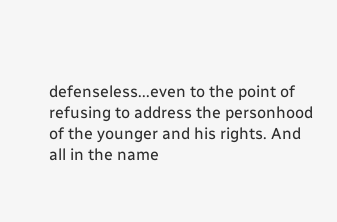defenseless...even to the point of refusing to address the personhood of the younger and his rights. And all in the name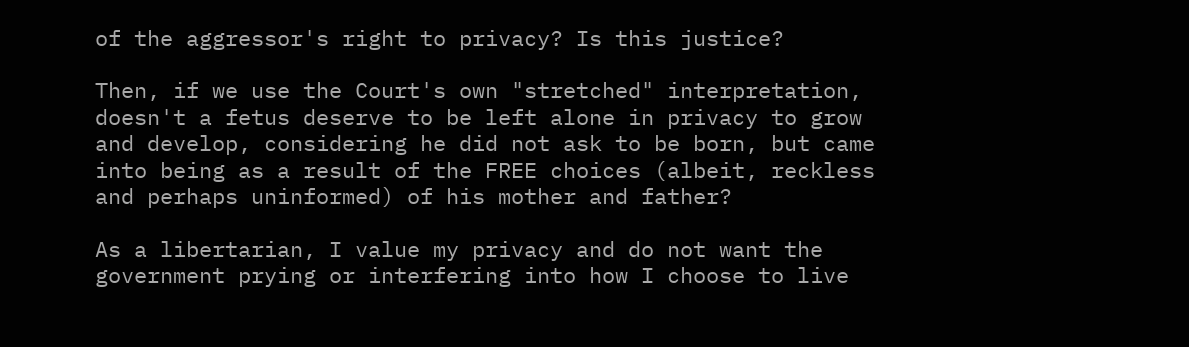of the aggressor's right to privacy? Is this justice?

Then, if we use the Court's own "stretched" interpretation, doesn't a fetus deserve to be left alone in privacy to grow and develop, considering he did not ask to be born, but came into being as a result of the FREE choices (albeit, reckless and perhaps uninformed) of his mother and father?

As a libertarian, I value my privacy and do not want the government prying or interfering into how I choose to live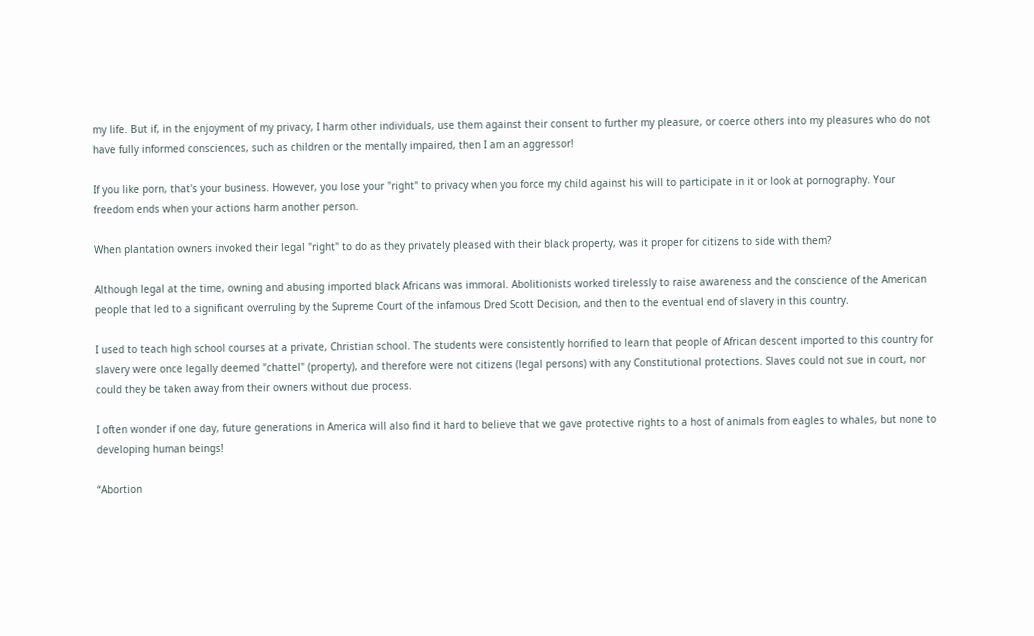my life. But if, in the enjoyment of my privacy, I harm other individuals, use them against their consent to further my pleasure, or coerce others into my pleasures who do not have fully informed consciences, such as children or the mentally impaired, then I am an aggressor!

If you like porn, that's your business. However, you lose your "right" to privacy when you force my child against his will to participate in it or look at pornography. Your freedom ends when your actions harm another person.

When plantation owners invoked their legal "right" to do as they privately pleased with their black property, was it proper for citizens to side with them?

Although legal at the time, owning and abusing imported black Africans was immoral. Abolitionists worked tirelessly to raise awareness and the conscience of the American people that led to a significant overruling by the Supreme Court of the infamous Dred Scott Decision, and then to the eventual end of slavery in this country.

I used to teach high school courses at a private, Christian school. The students were consistently horrified to learn that people of African descent imported to this country for slavery were once legally deemed "chattel" (property), and therefore were not citizens (legal persons) with any Constitutional protections. Slaves could not sue in court, nor could they be taken away from their owners without due process.

I often wonder if one day, future generations in America will also find it hard to believe that we gave protective rights to a host of animals from eagles to whales, but none to developing human beings!

“Abortion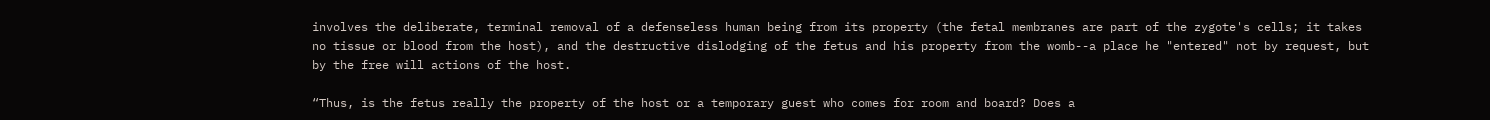involves the deliberate, terminal removal of a defenseless human being from its property (the fetal membranes are part of the zygote's cells; it takes no tissue or blood from the host), and the destructive dislodging of the fetus and his property from the womb--a place he "entered" not by request, but by the free will actions of the host.

“Thus, is the fetus really the property of the host or a temporary guest who comes for room and board? Does a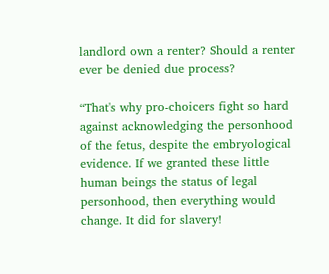landlord own a renter? Should a renter ever be denied due process?

“That's why pro-choicers fight so hard against acknowledging the personhood of the fetus, despite the embryological evidence. If we granted these little human beings the status of legal personhood, then everything would change. It did for slavery!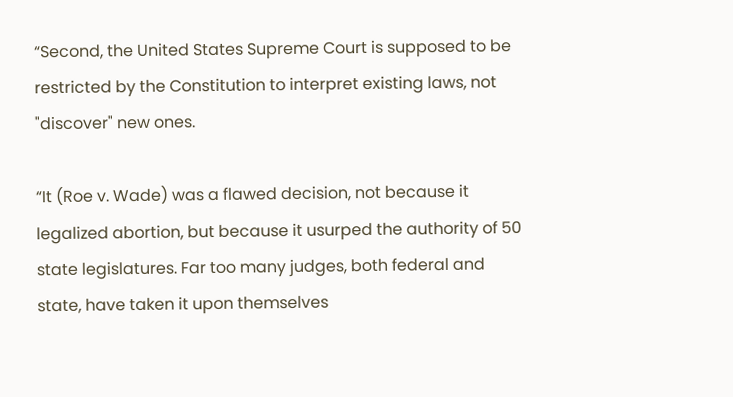“Second, the United States Supreme Court is supposed to be restricted by the Constitution to interpret existing laws, not "discover" new ones.

“It (Roe v. Wade) was a flawed decision, not because it legalized abortion, but because it usurped the authority of 50 state legislatures. Far too many judges, both federal and state, have taken it upon themselves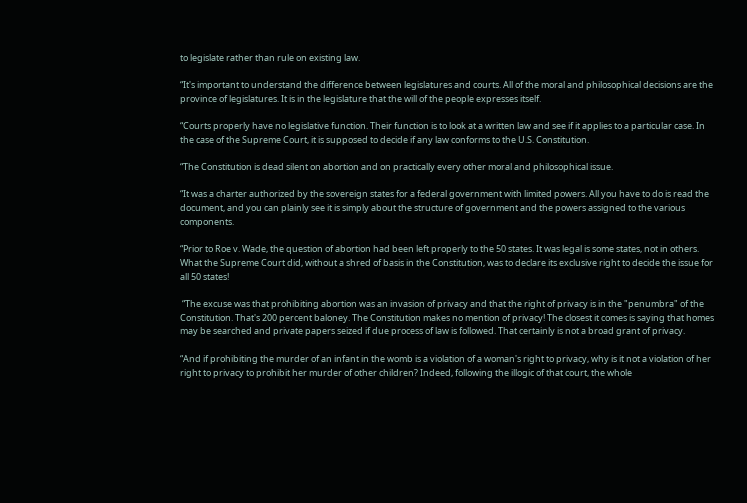to legislate rather than rule on existing law.

“It's important to understand the difference between legislatures and courts. All of the moral and philosophical decisions are the province of legislatures. It is in the legislature that the will of the people expresses itself.

“Courts properly have no legislative function. Their function is to look at a written law and see if it applies to a particular case. In the case of the Supreme Court, it is supposed to decide if any law conforms to the U.S. Constitution.

“The Constitution is dead silent on abortion and on practically every other moral and philosophical issue.

“It was a charter authorized by the sovereign states for a federal government with limited powers. All you have to do is read the document, and you can plainly see it is simply about the structure of government and the powers assigned to the various components.

“Prior to Roe v. Wade, the question of abortion had been left properly to the 50 states. It was legal is some states, not in others. What the Supreme Court did, without a shred of basis in the Constitution, was to declare its exclusive right to decide the issue for all 50 states!

 “The excuse was that prohibiting abortion was an invasion of privacy and that the right of privacy is in the "penumbra" of the Constitution. That's 200 percent baloney. The Constitution makes no mention of privacy! The closest it comes is saying that homes may be searched and private papers seized if due process of law is followed. That certainly is not a broad grant of privacy.

“And if prohibiting the murder of an infant in the womb is a violation of a woman's right to privacy, why is it not a violation of her right to privacy to prohibit her murder of other children? Indeed, following the illogic of that court, the whole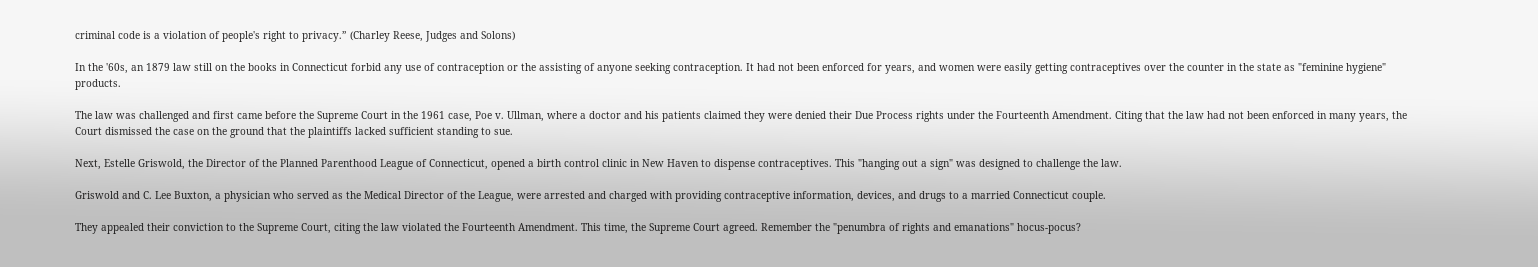criminal code is a violation of people's right to privacy.” (Charley Reese, Judges and Solons)

In the '60s, an 1879 law still on the books in Connecticut forbid any use of contraception or the assisting of anyone seeking contraception. It had not been enforced for years, and women were easily getting contraceptives over the counter in the state as "feminine hygiene" products.

The law was challenged and first came before the Supreme Court in the 1961 case, Poe v. Ullman, where a doctor and his patients claimed they were denied their Due Process rights under the Fourteenth Amendment. Citing that the law had not been enforced in many years, the Court dismissed the case on the ground that the plaintiffs lacked sufficient standing to sue.

Next, Estelle Griswold, the Director of the Planned Parenthood League of Connecticut, opened a birth control clinic in New Haven to dispense contraceptives. This "hanging out a sign" was designed to challenge the law.

Griswold and C. Lee Buxton, a physician who served as the Medical Director of the League, were arrested and charged with providing contraceptive information, devices, and drugs to a married Connecticut couple.

They appealed their conviction to the Supreme Court, citing the law violated the Fourteenth Amendment. This time, the Supreme Court agreed. Remember the "penumbra of rights and emanations" hocus-pocus?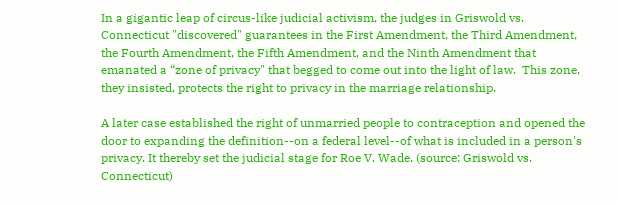In a gigantic leap of circus-like judicial activism, the judges in Griswold vs. Connecticut "discovered" guarantees in the First Amendment, the Third Amendment, the Fourth Amendment, the Fifth Amendment, and the Ninth Amendment that emanated a “zone of privacy" that begged to come out into the light of law.  This zone, they insisted, protects the right to privacy in the marriage relationship.

A later case established the right of unmarried people to contraception and opened the door to expanding the definition--on a federal level--of what is included in a person's privacy. It thereby set the judicial stage for Roe V. Wade. (source: Griswold vs. Connecticut)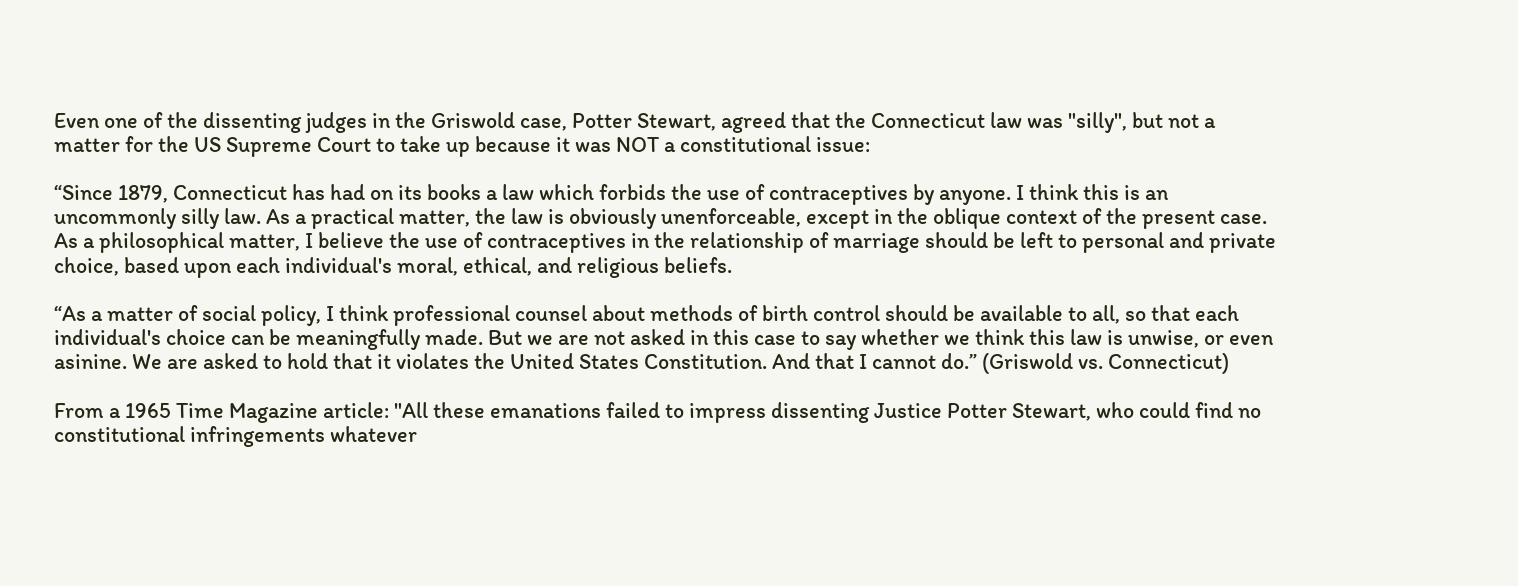Even one of the dissenting judges in the Griswold case, Potter Stewart, agreed that the Connecticut law was "silly", but not a matter for the US Supreme Court to take up because it was NOT a constitutional issue:

“Since 1879, Connecticut has had on its books a law which forbids the use of contraceptives by anyone. I think this is an uncommonly silly law. As a practical matter, the law is obviously unenforceable, except in the oblique context of the present case. As a philosophical matter, I believe the use of contraceptives in the relationship of marriage should be left to personal and private choice, based upon each individual's moral, ethical, and religious beliefs.

“As a matter of social policy, I think professional counsel about methods of birth control should be available to all, so that each individual's choice can be meaningfully made. But we are not asked in this case to say whether we think this law is unwise, or even asinine. We are asked to hold that it violates the United States Constitution. And that I cannot do.” (Griswold vs. Connecticut)

From a 1965 Time Magazine article: "All these emanations failed to impress dissenting Justice Potter Stewart, who could find no constitutional infringements whatever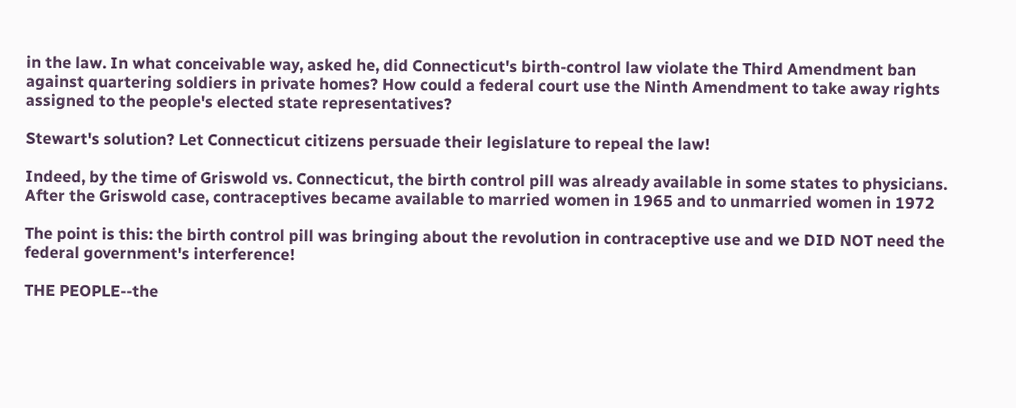in the law. In what conceivable way, asked he, did Connecticut's birth-control law violate the Third Amendment ban against quartering soldiers in private homes? How could a federal court use the Ninth Amendment to take away rights assigned to the people's elected state representatives?

Stewart's solution? Let Connecticut citizens persuade their legislature to repeal the law!

Indeed, by the time of Griswold vs. Connecticut, the birth control pill was already available in some states to physicians. After the Griswold case, contraceptives became available to married women in 1965 and to unmarried women in 1972

The point is this: the birth control pill was bringing about the revolution in contraceptive use and we DID NOT need the federal government's interference!

THE PEOPLE--the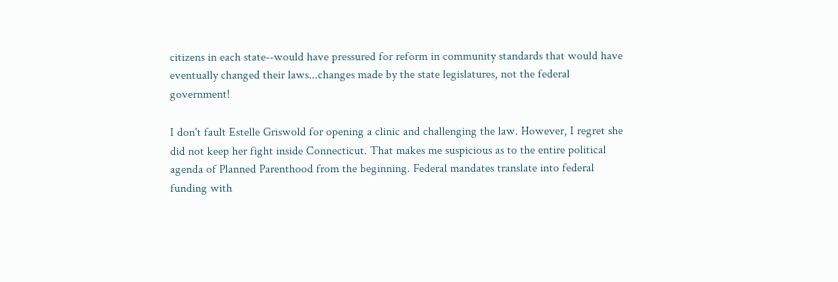citizens in each state--would have pressured for reform in community standards that would have eventually changed their laws...changes made by the state legislatures, not the federal government!

I don't fault Estelle Griswold for opening a clinic and challenging the law. However, I regret she did not keep her fight inside Connecticut. That makes me suspicious as to the entire political agenda of Planned Parenthood from the beginning. Federal mandates translate into federal funding with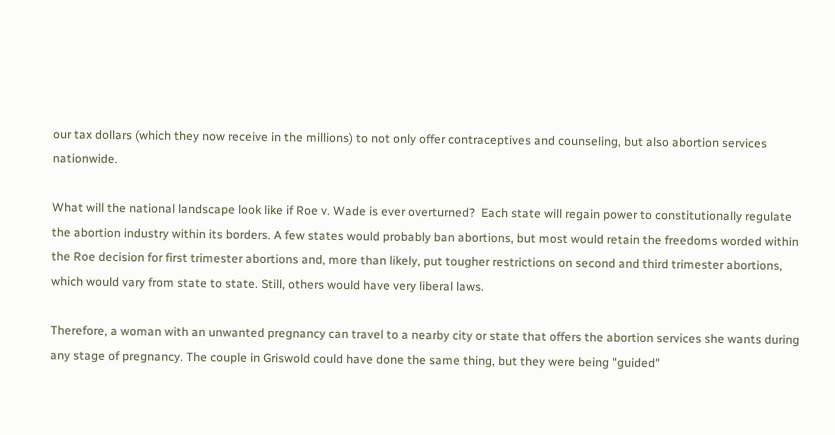our tax dollars (which they now receive in the millions) to not only offer contraceptives and counseling, but also abortion services nationwide.

What will the national landscape look like if Roe v. Wade is ever overturned?  Each state will regain power to constitutionally regulate the abortion industry within its borders. A few states would probably ban abortions, but most would retain the freedoms worded within the Roe decision for first trimester abortions and, more than likely, put tougher restrictions on second and third trimester abortions, which would vary from state to state. Still, others would have very liberal laws.

Therefore, a woman with an unwanted pregnancy can travel to a nearby city or state that offers the abortion services she wants during any stage of pregnancy. The couple in Griswold could have done the same thing, but they were being "guided"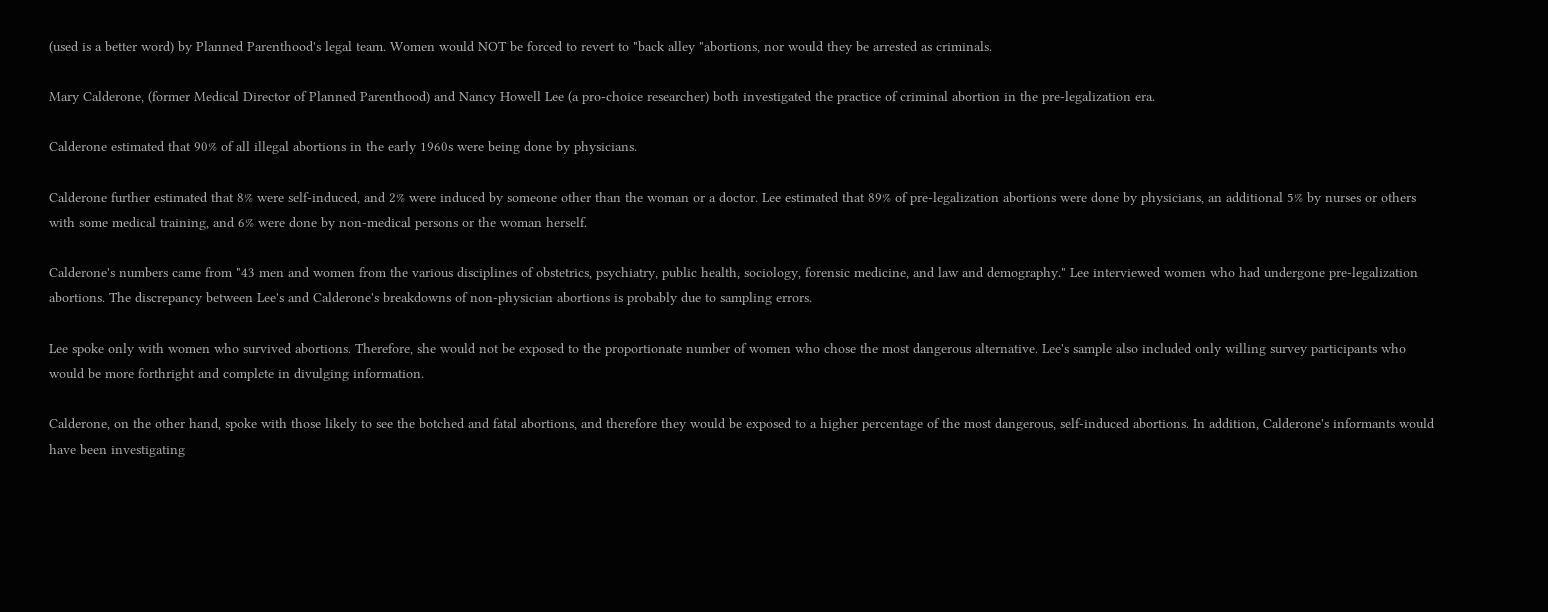(used is a better word) by Planned Parenthood's legal team. Women would NOT be forced to revert to "back alley "abortions, nor would they be arrested as criminals.

Mary Calderone, (former Medical Director of Planned Parenthood) and Nancy Howell Lee (a pro-choice researcher) both investigated the practice of criminal abortion in the pre-legalization era.

Calderone estimated that 90% of all illegal abortions in the early 1960s were being done by physicians.

Calderone further estimated that 8% were self-induced, and 2% were induced by someone other than the woman or a doctor. Lee estimated that 89% of pre-legalization abortions were done by physicians, an additional 5% by nurses or others with some medical training, and 6% were done by non-medical persons or the woman herself.

Calderone's numbers came from "43 men and women from the various disciplines of obstetrics, psychiatry, public health, sociology, forensic medicine, and law and demography." Lee interviewed women who had undergone pre-legalization abortions. The discrepancy between Lee's and Calderone's breakdowns of non-physician abortions is probably due to sampling errors.

Lee spoke only with women who survived abortions. Therefore, she would not be exposed to the proportionate number of women who chose the most dangerous alternative. Lee's sample also included only willing survey participants who would be more forthright and complete in divulging information.

Calderone, on the other hand, spoke with those likely to see the botched and fatal abortions, and therefore they would be exposed to a higher percentage of the most dangerous, self-induced abortions. In addition, Calderone's informants would have been investigating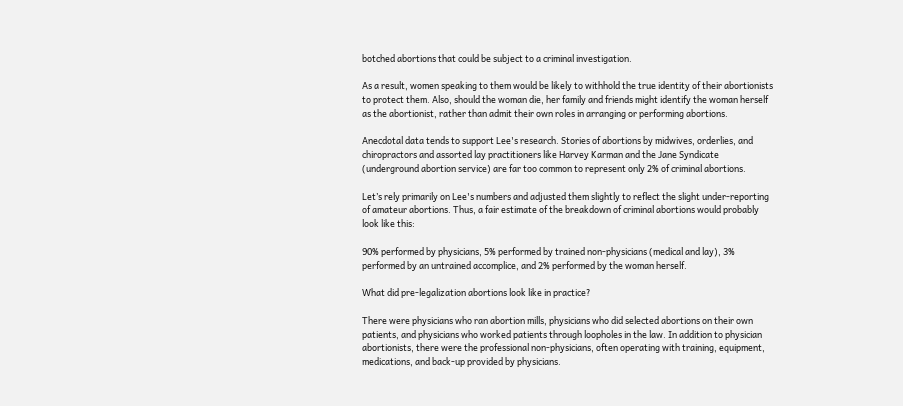botched abortions that could be subject to a criminal investigation.

As a result, women speaking to them would be likely to withhold the true identity of their abortionists to protect them. Also, should the woman die, her family and friends might identify the woman herself as the abortionist, rather than admit their own roles in arranging or performing abortions.

Anecdotal data tends to support Lee's research. Stories of abortions by midwives, orderlies, and chiropractors and assorted lay practitioners like Harvey Karman and the Jane Syndicate (underground abortion service) are far too common to represent only 2% of criminal abortions.

Let’s rely primarily on Lee's numbers and adjusted them slightly to reflect the slight under-reporting of amateur abortions. Thus, a fair estimate of the breakdown of criminal abortions would probably look like this:

90% performed by physicians, 5% performed by trained non-physicians (medical and lay), 3% performed by an untrained accomplice, and 2% performed by the woman herself.

What did pre-legalization abortions look like in practice?

There were physicians who ran abortion mills, physicians who did selected abortions on their own patients, and physicians who worked patients through loopholes in the law. In addition to physician abortionists, there were the professional non-physicians, often operating with training, equipment, medications, and back-up provided by physicians.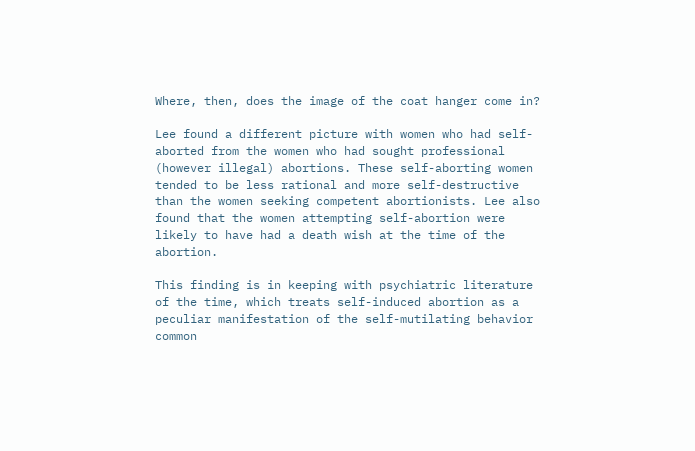Where, then, does the image of the coat hanger come in?

Lee found a different picture with women who had self-aborted from the women who had sought professional (however illegal) abortions. These self-aborting women tended to be less rational and more self-destructive than the women seeking competent abortionists. Lee also found that the women attempting self-abortion were likely to have had a death wish at the time of the abortion.

This finding is in keeping with psychiatric literature of the time, which treats self-induced abortion as a peculiar manifestation of the self-mutilating behavior common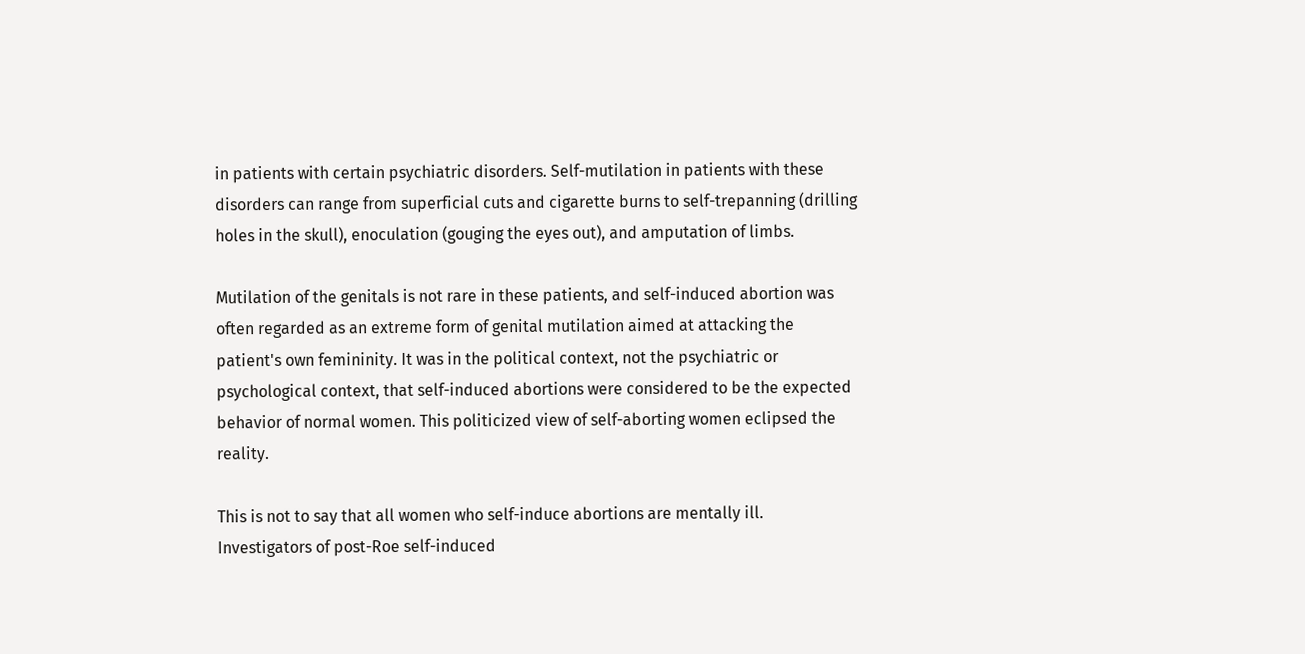in patients with certain psychiatric disorders. Self-mutilation in patients with these disorders can range from superficial cuts and cigarette burns to self-trepanning (drilling holes in the skull), enoculation (gouging the eyes out), and amputation of limbs.

Mutilation of the genitals is not rare in these patients, and self-induced abortion was often regarded as an extreme form of genital mutilation aimed at attacking the patient's own femininity. It was in the political context, not the psychiatric or psychological context, that self-induced abortions were considered to be the expected behavior of normal women. This politicized view of self-aborting women eclipsed the reality.

This is not to say that all women who self-induce abortions are mentally ill. Investigators of post-Roe self-induced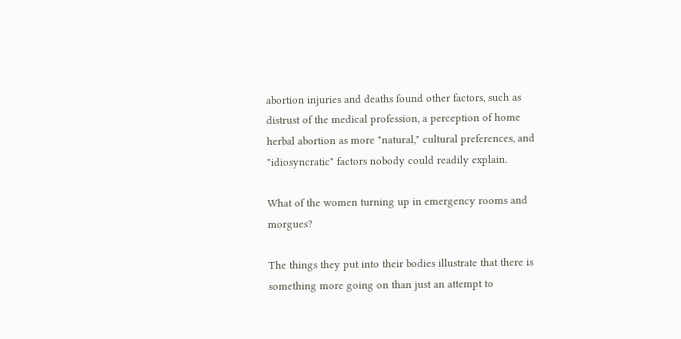abortion injuries and deaths found other factors, such as distrust of the medical profession, a perception of home herbal abortion as more "natural," cultural preferences, and "idiosyncratic" factors nobody could readily explain.

What of the women turning up in emergency rooms and morgues?

The things they put into their bodies illustrate that there is something more going on than just an attempt to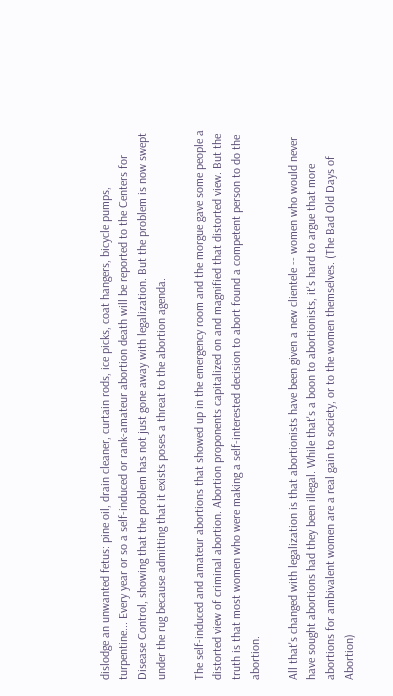dislodge an unwanted fetus: pine oil, drain cleaner, curtain rods, ice picks, coat hangers, bicycle pumps, turpentine... Every year or so a self-induced or rank-amateur abortion death will be reported to the Centers for Disease Control, showing that the problem has not just gone away with legalization. But the problem is now swept under the rug because admitting that it exists poses a threat to the abortion agenda.

The self-induced and amateur abortions that showed up in the emergency room and the morgue gave some people a distorted view of criminal abortion. Abortion proponents capitalized on and magnified that distorted view. But the truth is that most women who were making a self-interested decision to abort found a competent person to do the abortion.

All that's changed with legalization is that abortionists have been given a new clientele -- women who would never have sought abortions had they been illegal. While that's a boon to abortionists, it's hard to argue that more abortions for ambivalent women are a real gain to society, or to the women themselves. (The Bad Old Days of Abortion)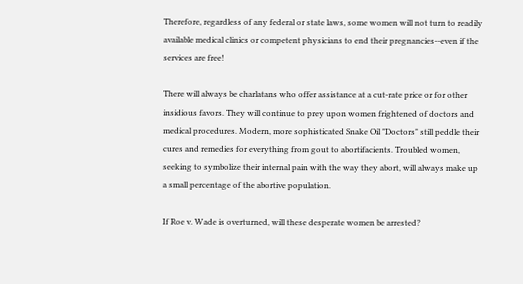Therefore, regardless of any federal or state laws, some women will not turn to readily available medical clinics or competent physicians to end their pregnancies--even if the services are free!

There will always be charlatans who offer assistance at a cut-rate price or for other insidious favors. They will continue to prey upon women frightened of doctors and medical procedures. Modern, more sophisticated Snake Oil "Doctors" still peddle their cures and remedies for everything from gout to abortifacients. Troubled women, seeking to symbolize their internal pain with the way they abort, will always make up a small percentage of the abortive population.

If Roe v. Wade is overturned, will these desperate women be arrested?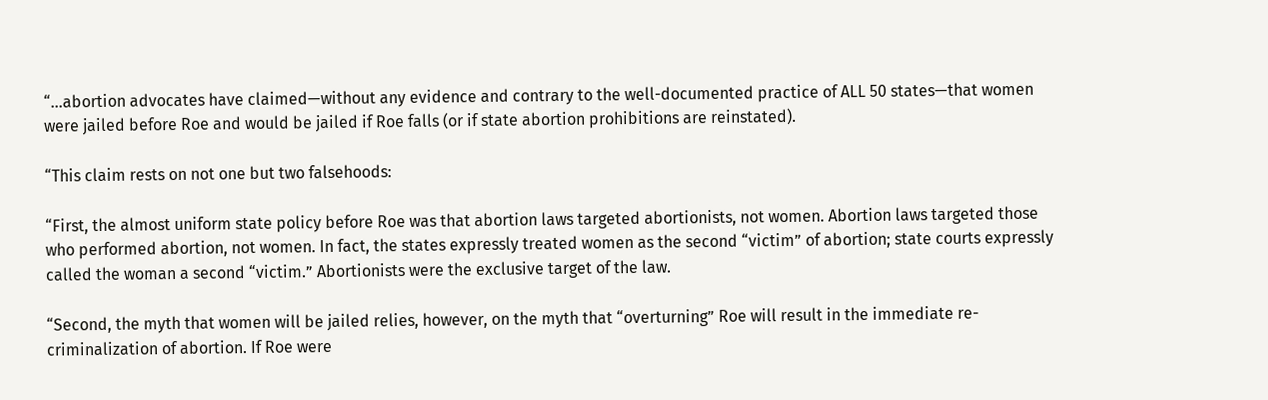“...abortion advocates have claimed—without any evidence and contrary to the well-documented practice of ALL 50 states—that women were jailed before Roe and would be jailed if Roe falls (or if state abortion prohibitions are reinstated).

“This claim rests on not one but two falsehoods:

“First, the almost uniform state policy before Roe was that abortion laws targeted abortionists, not women. Abortion laws targeted those who performed abortion, not women. In fact, the states expressly treated women as the second “victim” of abortion; state courts expressly called the woman a second “victim.” Abortionists were the exclusive target of the law.

“Second, the myth that women will be jailed relies, however, on the myth that “overturning” Roe will result in the immediate re-criminalization of abortion. If Roe were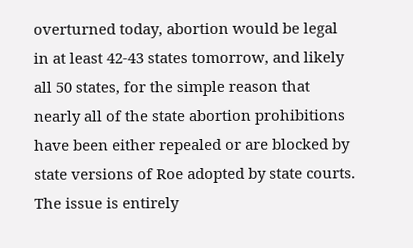overturned today, abortion would be legal in at least 42-43 states tomorrow, and likely all 50 states, for the simple reason that nearly all of the state abortion prohibitions have been either repealed or are blocked by state versions of Roe adopted by state courts. The issue is entirely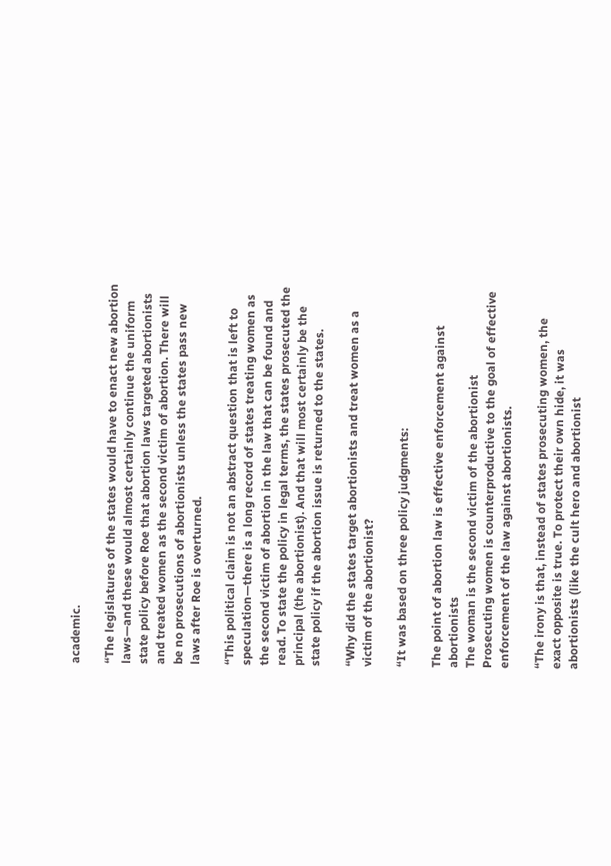academic.

“The legislatures of the states would have to enact new abortion laws—and these would almost certainly continue the uniform state policy before Roe that abortion laws targeted abortionists and treated women as the second victim of abortion. There will be no prosecutions of abortionists unless the states pass new laws after Roe is overturned.

“This political claim is not an abstract question that is left to speculation—there is a long record of states treating women as the second victim of abortion in the law that can be found and read. To state the policy in legal terms, the states prosecuted the principal (the abortionist). And that will most certainly be the state policy if the abortion issue is returned to the states.

“Why did the states target abortionists and treat women as a victim of the abortionist?

“It was based on three policy judgments:

The point of abortion law is effective enforcement against abortionists
The woman is the second victim of the abortionist
Prosecuting women is counterproductive to the goal of effective enforcement of the law against abortionists.

“The irony is that, instead of states prosecuting women, the exact opposite is true. To protect their own hide, it was abortionists (like the cult hero and abortionist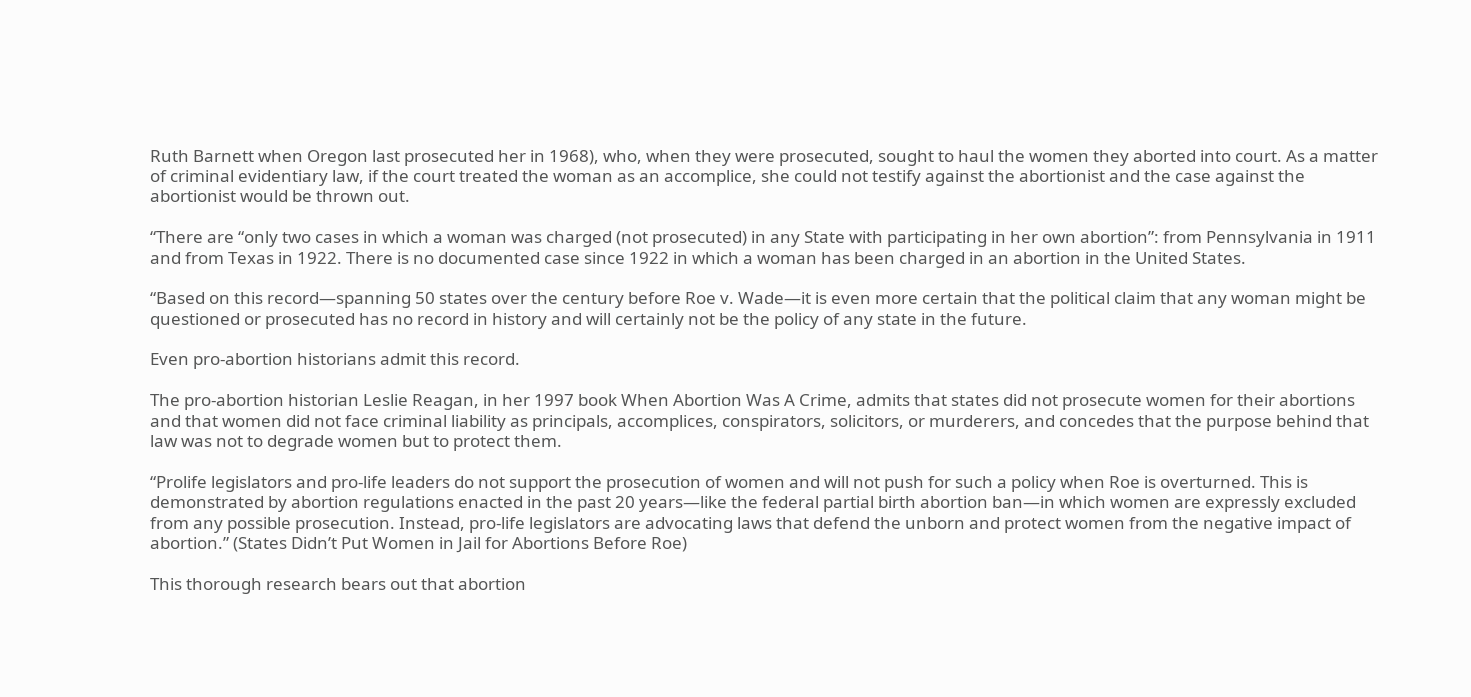Ruth Barnett when Oregon last prosecuted her in 1968), who, when they were prosecuted, sought to haul the women they aborted into court. As a matter of criminal evidentiary law, if the court treated the woman as an accomplice, she could not testify against the abortionist and the case against the abortionist would be thrown out.

“There are “only two cases in which a woman was charged (not prosecuted) in any State with participating in her own abortion”: from Pennsylvania in 1911 and from Texas in 1922. There is no documented case since 1922 in which a woman has been charged in an abortion in the United States.

“Based on this record—spanning 50 states over the century before Roe v. Wade—it is even more certain that the political claim that any woman might be questioned or prosecuted has no record in history and will certainly not be the policy of any state in the future.

Even pro-abortion historians admit this record.

The pro-abortion historian Leslie Reagan, in her 1997 book When Abortion Was A Crime, admits that states did not prosecute women for their abortions and that women did not face criminal liability as principals, accomplices, conspirators, solicitors, or murderers, and concedes that the purpose behind that law was not to degrade women but to protect them.

“Prolife legislators and pro-life leaders do not support the prosecution of women and will not push for such a policy when Roe is overturned. This is demonstrated by abortion regulations enacted in the past 20 years—like the federal partial birth abortion ban—in which women are expressly excluded from any possible prosecution. Instead, pro-life legislators are advocating laws that defend the unborn and protect women from the negative impact of abortion.” (States Didn’t Put Women in Jail for Abortions Before Roe)

This thorough research bears out that abortion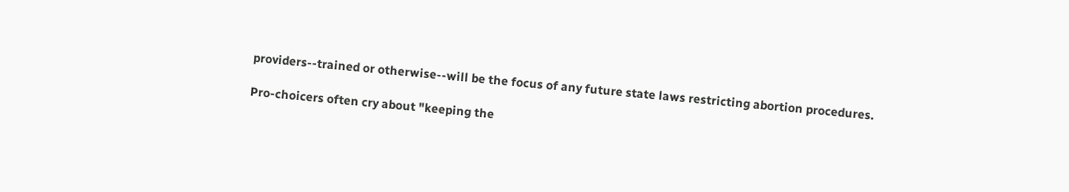providers--trained or otherwise--will be the focus of any future state laws restricting abortion procedures.

Pro-choicers often cry about "keeping the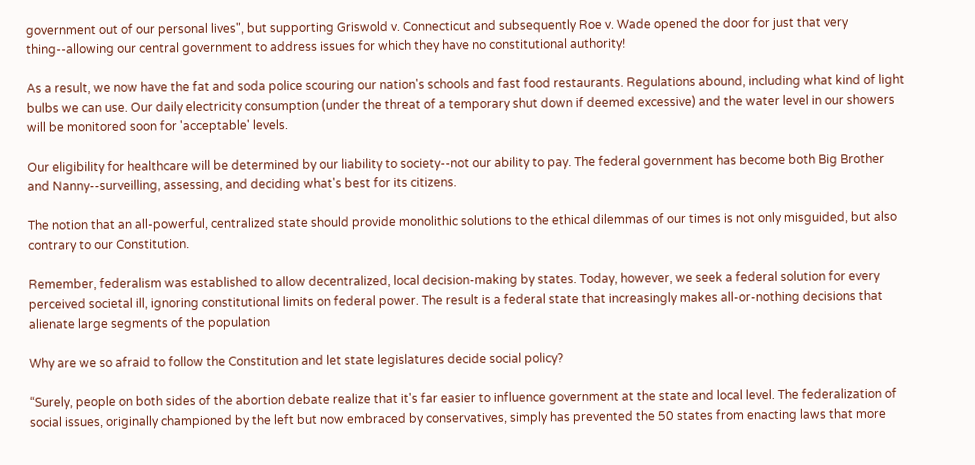government out of our personal lives", but supporting Griswold v. Connecticut and subsequently Roe v. Wade opened the door for just that very thing--allowing our central government to address issues for which they have no constitutional authority!

As a result, we now have the fat and soda police scouring our nation's schools and fast food restaurants. Regulations abound, including what kind of light bulbs we can use. Our daily electricity consumption (under the threat of a temporary shut down if deemed excessive) and the water level in our showers will be monitored soon for 'acceptable' levels.

Our eligibility for healthcare will be determined by our liability to society--not our ability to pay. The federal government has become both Big Brother and Nanny--surveilling, assessing, and deciding what's best for its citizens.

The notion that an all-powerful, centralized state should provide monolithic solutions to the ethical dilemmas of our times is not only misguided, but also contrary to our Constitution.

Remember, federalism was established to allow decentralized, local decision-making by states. Today, however, we seek a federal solution for every perceived societal ill, ignoring constitutional limits on federal power. The result is a federal state that increasingly makes all-or-nothing decisions that alienate large segments of the population

Why are we so afraid to follow the Constitution and let state legislatures decide social policy?

“Surely, people on both sides of the abortion debate realize that it's far easier to influence government at the state and local level. The federalization of social issues, originally championed by the left but now embraced by conservatives, simply has prevented the 50 states from enacting laws that more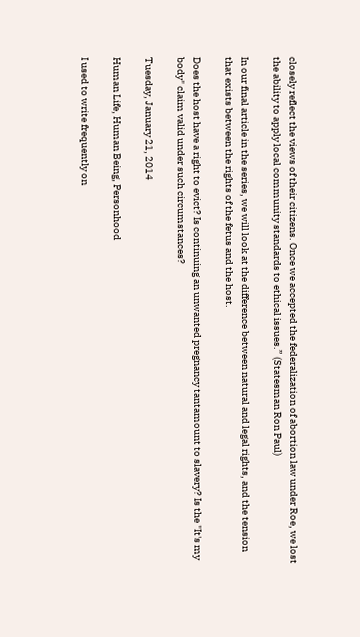closely reflect the views of their citizens. Once we accepted the federalization of abortion law under Roe, we lost the ability to apply local community standards to ethical issues.” (Statesman Ron Paul)

In our final article in the series, we will look at the difference between natural and legal rights, and the tension that exists between the rights of the fetus and the host.

Does the host have a right to evict? Is continuing an unwanted pregnancy tantamount to slavery? Is the "It's my body" claim valid under such circumstances?

Tuesday, January 21, 2014

Human Life, Human Being, Personhood

I used to write frequently on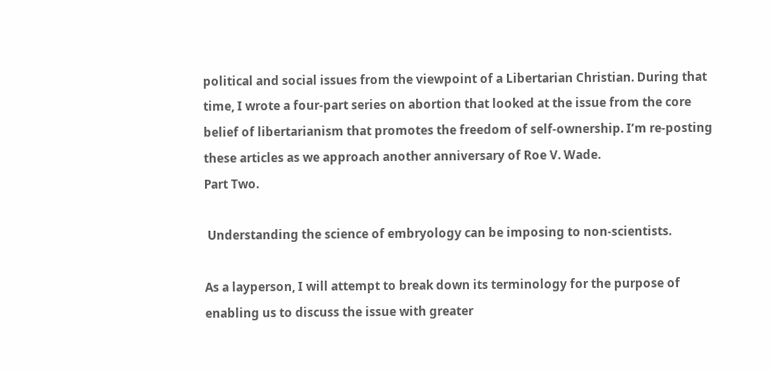political and social issues from the viewpoint of a Libertarian Christian. During that time, I wrote a four-part series on abortion that looked at the issue from the core belief of libertarianism that promotes the freedom of self-ownership. I’m re-posting these articles as we approach another anniversary of Roe V. Wade.
Part Two.

 Understanding the science of embryology can be imposing to non-scientists.

As a layperson, I will attempt to break down its terminology for the purpose of enabling us to discuss the issue with greater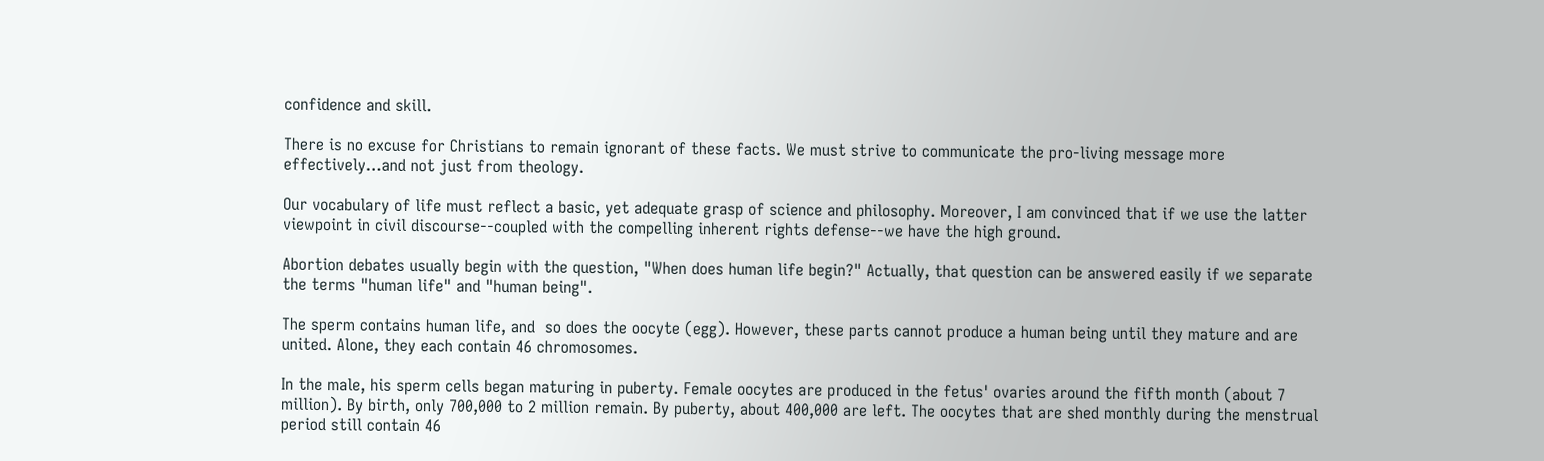confidence and skill.

There is no excuse for Christians to remain ignorant of these facts. We must strive to communicate the pro-living message more effectively…and not just from theology.

Our vocabulary of life must reflect a basic, yet adequate grasp of science and philosophy. Moreover, I am convinced that if we use the latter viewpoint in civil discourse--coupled with the compelling inherent rights defense--we have the high ground.

Abortion debates usually begin with the question, "When does human life begin?" Actually, that question can be answered easily if we separate the terms "human life" and "human being".

The sperm contains human life, and  so does the oocyte (egg). However, these parts cannot produce a human being until they mature and are united. Alone, they each contain 46 chromosomes.

In the male, his sperm cells began maturing in puberty. Female oocytes are produced in the fetus' ovaries around the fifth month (about 7 million). By birth, only 700,000 to 2 million remain. By puberty, about 400,000 are left. The oocytes that are shed monthly during the menstrual period still contain 46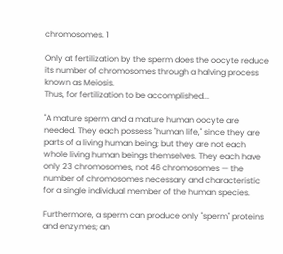chromosomes. 1

Only at fertilization by the sperm does the oocyte reduce its number of chromosomes through a halving process known as Meiosis.
Thus, for fertilization to be accomplished...

"A mature sperm and a mature human oocyte are needed. They each possess "human life," since they are parts of a living human being; but they are not each whole living human beings themselves. They each have only 23 chromosomes, not 46 chromosomes — the number of chromosomes necessary and characteristic for a single individual member of the human species.

Furthermore, a sperm can produce only "sperm" proteins and enzymes; an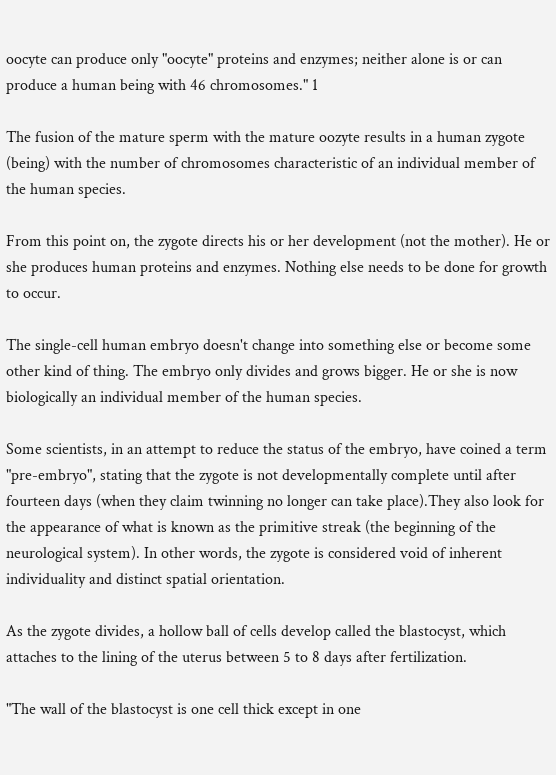oocyte can produce only "oocyte" proteins and enzymes; neither alone is or can produce a human being with 46 chromosomes." 1

The fusion of the mature sperm with the mature oozyte results in a human zygote (being) with the number of chromosomes characteristic of an individual member of the human species.

From this point on, the zygote directs his or her development (not the mother). He or she produces human proteins and enzymes. Nothing else needs to be done for growth to occur.

The single-cell human embryo doesn't change into something else or become some other kind of thing. The embryo only divides and grows bigger. He or she is now biologically an individual member of the human species.

Some scientists, in an attempt to reduce the status of the embryo, have coined a term "pre-embryo", stating that the zygote is not developmentally complete until after fourteen days (when they claim twinning no longer can take place).They also look for the appearance of what is known as the primitive streak (the beginning of the neurological system). In other words, the zygote is considered void of inherent individuality and distinct spatial orientation.

As the zygote divides, a hollow ball of cells develop called the blastocyst, which attaches to the lining of the uterus between 5 to 8 days after fertilization.

"The wall of the blastocyst is one cell thick except in one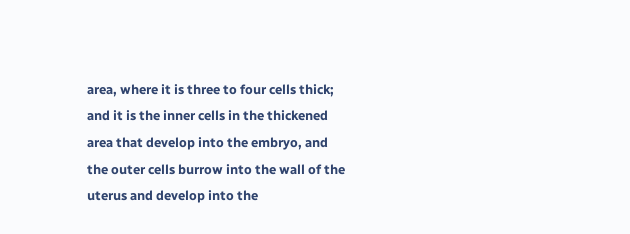area, where it is three to four cells thick; and it is the inner cells in the thickened area that develop into the embryo, and the outer cells burrow into the wall of the uterus and develop into the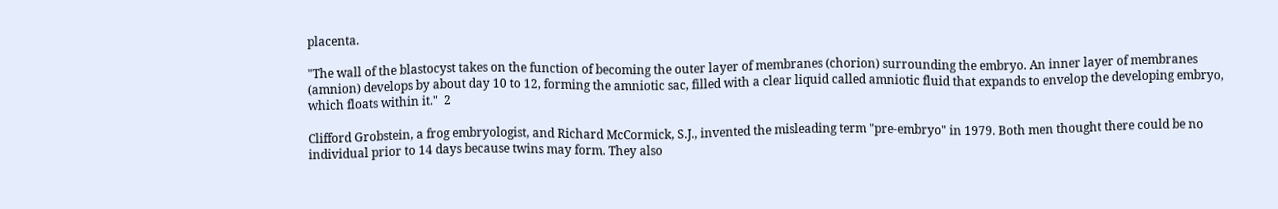placenta.

"The wall of the blastocyst takes on the function of becoming the outer layer of membranes (chorion) surrounding the embryo. An inner layer of membranes (amnion) develops by about day 10 to 12, forming the amniotic sac, filled with a clear liquid called amniotic fluid that expands to envelop the developing embryo, which floats within it."  2

Clifford Grobstein, a frog embryologist, and Richard McCormick, S.J., invented the misleading term "pre-embryo" in 1979. Both men thought there could be no individual prior to 14 days because twins may form. They also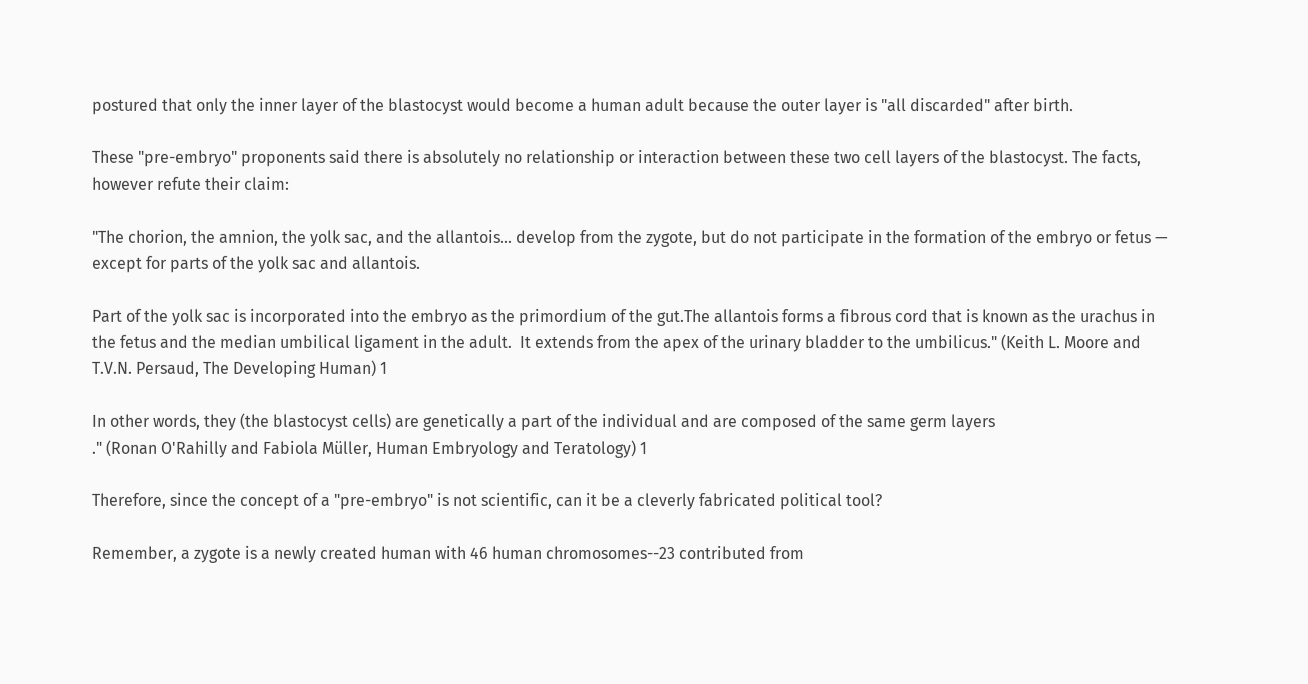postured that only the inner layer of the blastocyst would become a human adult because the outer layer is "all discarded" after birth.

These "pre-embryo" proponents said there is absolutely no relationship or interaction between these two cell layers of the blastocyst. The facts, however refute their claim:

"The chorion, the amnion, the yolk sac, and the allantois... develop from the zygote, but do not participate in the formation of the embryo or fetus — except for parts of the yolk sac and allantois.

Part of the yolk sac is incorporated into the embryo as the primordium of the gut.The allantois forms a fibrous cord that is known as the urachus in the fetus and the median umbilical ligament in the adult.  It extends from the apex of the urinary bladder to the umbilicus." (Keith L. Moore and T.V.N. Persaud, The Developing Human) 1

In other words, they (the blastocyst cells) are genetically a part of the individual and are composed of the same germ layers
." (Ronan O'Rahilly and Fabiola Müller, Human Embryology and Teratology) 1

Therefore, since the concept of a "pre-embryo" is not scientific, can it be a cleverly fabricated political tool?

Remember, a zygote is a newly created human with 46 human chromosomes--23 contributed from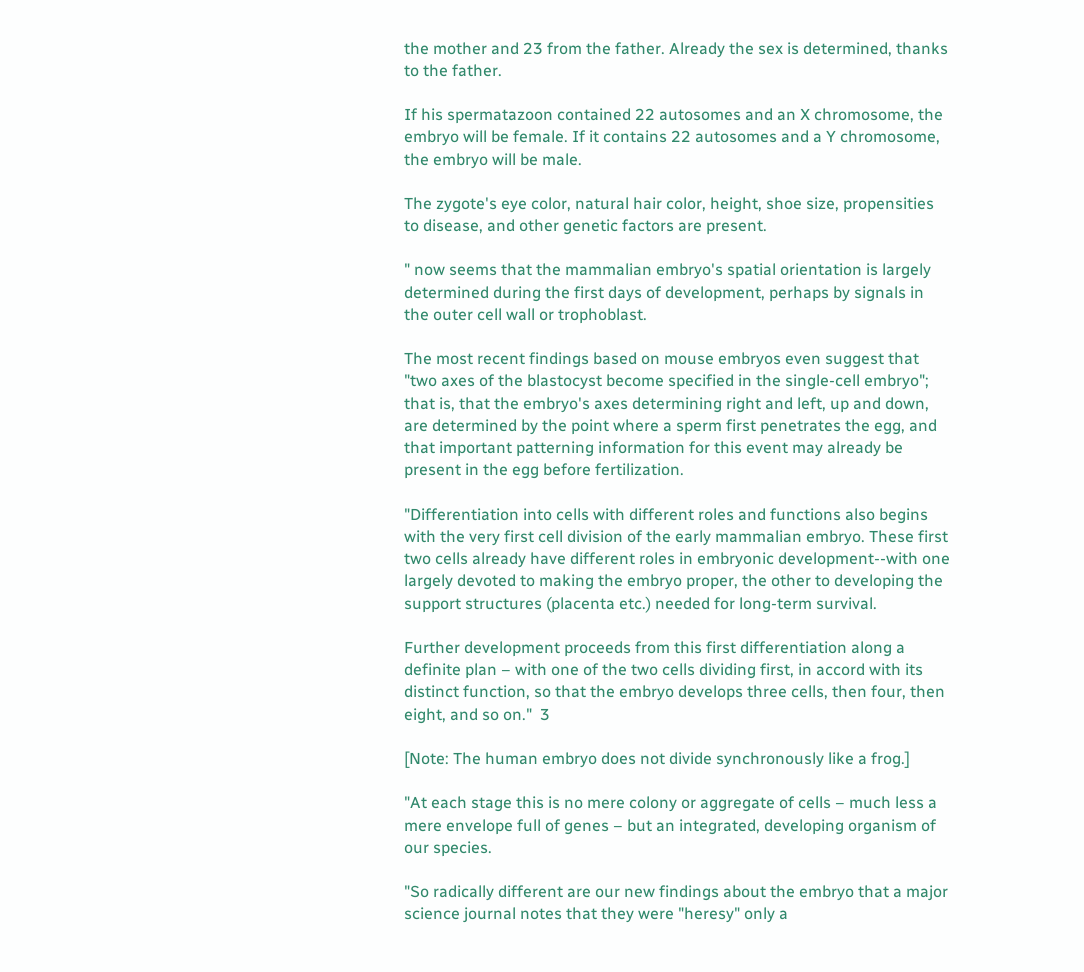the mother and 23 from the father. Already the sex is determined, thanks to the father.

If his spermatazoon contained 22 autosomes and an X chromosome, the embryo will be female. If it contains 22 autosomes and a Y chromosome, the embryo will be male.

The zygote's eye color, natural hair color, height, shoe size, propensities to disease, and other genetic factors are present.

" now seems that the mammalian embryo's spatial orientation is largely determined during the first days of development, perhaps by signals in the outer cell wall or trophoblast.

The most recent findings based on mouse embryos even suggest that "two axes of the blastocyst become specified in the single-cell embryo"; that is, that the embryo's axes determining right and left, up and down, are determined by the point where a sperm first penetrates the egg, and that important patterning information for this event may already be present in the egg before fertilization.

"Differentiation into cells with different roles and functions also begins with the very first cell division of the early mammalian embryo. These first two cells already have different roles in embryonic development--with one largely devoted to making the embryo proper, the other to developing the support structures (placenta etc.) needed for long-term survival.

Further development proceeds from this first differentiation along a definite plan – with one of the two cells dividing first, in accord with its distinct function, so that the embryo develops three cells, then four, then eight, and so on."  3

[Note: The human embryo does not divide synchronously like a frog.]

"At each stage this is no mere colony or aggregate of cells – much less a mere envelope full of genes – but an integrated, developing organism of our species.

"So radically different are our new findings about the embryo that a major science journal notes that they were "heresy" only a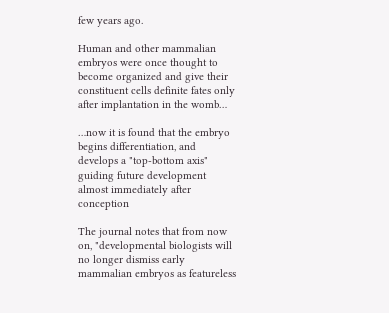few years ago.

Human and other mammalian embryos were once thought to become organized and give their constituent cells definite fates only after implantation in the womb…

…now it is found that the embryo begins differentiation, and develops a "top-bottom axis" guiding future development almost immediately after conception

The journal notes that from now on, "developmental biologists will no longer dismiss early mammalian embryos as featureless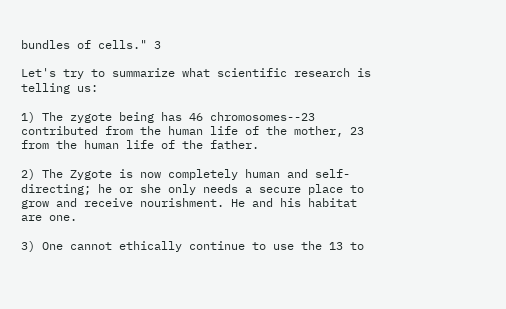bundles of cells." 3

Let's try to summarize what scientific research is telling us:

1) The zygote being has 46 chromosomes--23 contributed from the human life of the mother, 23 from the human life of the father.

2) The Zygote is now completely human and self-directing; he or she only needs a secure place to grow and receive nourishment. He and his habitat are one.

3) One cannot ethically continue to use the 13 to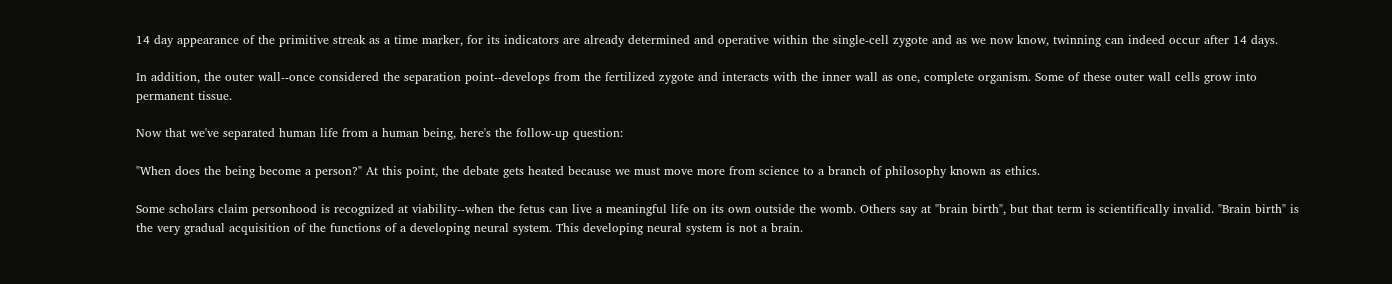14 day appearance of the primitive streak as a time marker, for its indicators are already determined and operative within the single-cell zygote and as we now know, twinning can indeed occur after 14 days.

In addition, the outer wall--once considered the separation point--develops from the fertilized zygote and interacts with the inner wall as one, complete organism. Some of these outer wall cells grow into permanent tissue.

Now that we've separated human life from a human being, here's the follow-up question:

"When does the being become a person?" At this point, the debate gets heated because we must move more from science to a branch of philosophy known as ethics.

Some scholars claim personhood is recognized at viability--when the fetus can live a meaningful life on its own outside the womb. Others say at "brain birth", but that term is scientifically invalid. "Brain birth" is the very gradual acquisition of the functions of a developing neural system. This developing neural system is not a brain.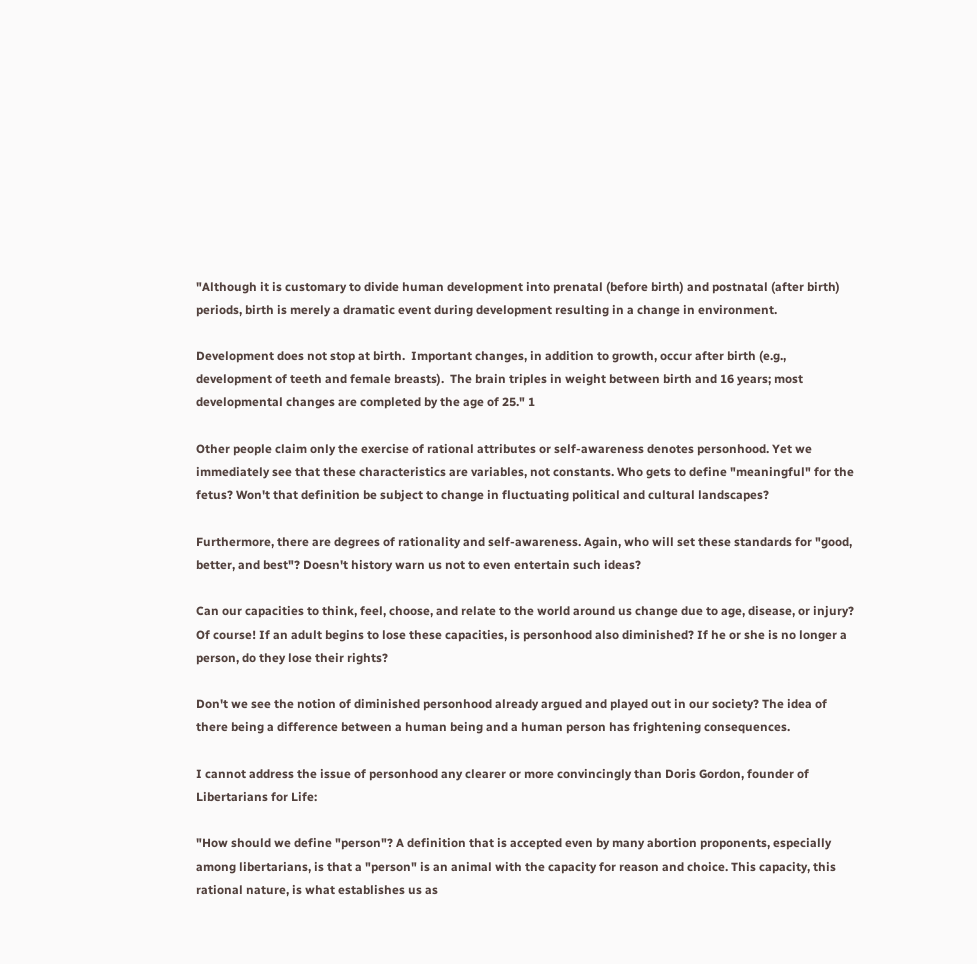"Although it is customary to divide human development into prenatal (before birth) and postnatal (after birth) periods, birth is merely a dramatic event during development resulting in a change in environment.

Development does not stop at birth.  Important changes, in addition to growth, occur after birth (e.g., development of teeth and female breasts).  The brain triples in weight between birth and 16 years; most developmental changes are completed by the age of 25." 1

Other people claim only the exercise of rational attributes or self-awareness denotes personhood. Yet we immediately see that these characteristics are variables, not constants. Who gets to define "meaningful" for the fetus? Won't that definition be subject to change in fluctuating political and cultural landscapes?

Furthermore, there are degrees of rationality and self-awareness. Again, who will set these standards for "good, better, and best"? Doesn't history warn us not to even entertain such ideas?

Can our capacities to think, feel, choose, and relate to the world around us change due to age, disease, or injury? Of course! If an adult begins to lose these capacities, is personhood also diminished? If he or she is no longer a person, do they lose their rights?

Don't we see the notion of diminished personhood already argued and played out in our society? The idea of there being a difference between a human being and a human person has frightening consequences.

I cannot address the issue of personhood any clearer or more convincingly than Doris Gordon, founder of Libertarians for Life:

"How should we define "person"? A definition that is accepted even by many abortion proponents, especially among libertarians, is that a "person" is an animal with the capacity for reason and choice. This capacity, this rational nature, is what establishes us as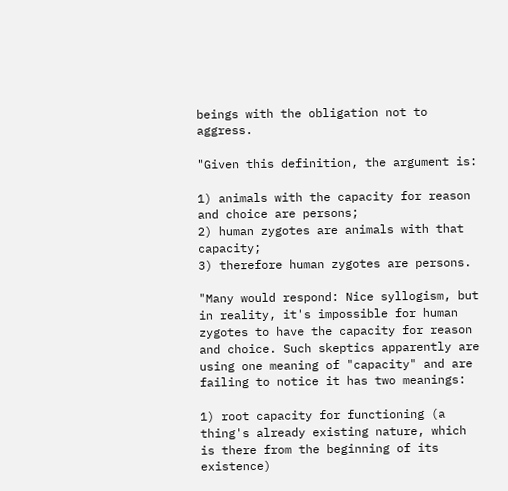beings with the obligation not to aggress.

"Given this definition, the argument is:

1) animals with the capacity for reason and choice are persons;
2) human zygotes are animals with that capacity;
3) therefore human zygotes are persons.

"Many would respond: Nice syllogism, but in reality, it's impossible for human zygotes to have the capacity for reason and choice. Such skeptics apparently are using one meaning of "capacity" and are failing to notice it has two meanings:

1) root capacity for functioning (a thing's already existing nature, which is there from the beginning of its existence)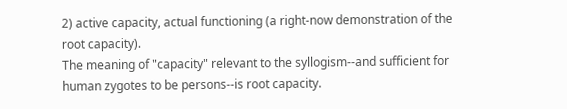2) active capacity, actual functioning (a right-now demonstration of the root capacity).
The meaning of "capacity" relevant to the syllogism--and sufficient for human zygotes to be persons--is root capacity.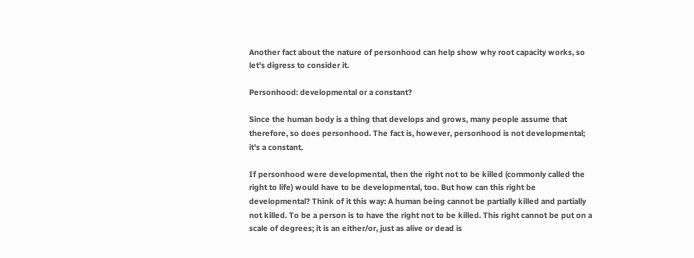Another fact about the nature of personhood can help show why root capacity works, so let's digress to consider it.

Personhood: developmental or a constant?

Since the human body is a thing that develops and grows, many people assume that therefore, so does personhood. The fact is, however, personhood is not developmental; it's a constant.

If personhood were developmental, then the right not to be killed (commonly called the right to life) would have to be developmental, too. But how can this right be developmental? Think of it this way: A human being cannot be partially killed and partially not killed. To be a person is to have the right not to be killed. This right cannot be put on a scale of degrees; it is an either/or, just as alive or dead is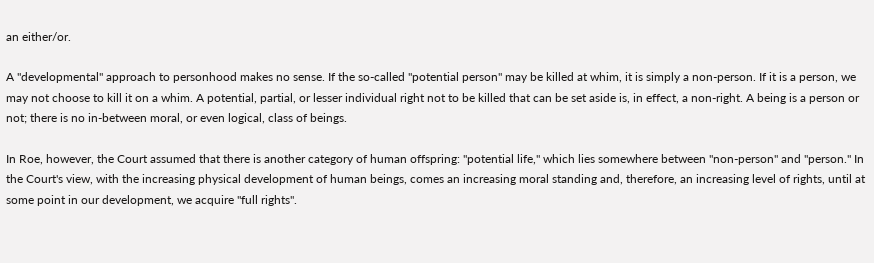an either/or.

A "developmental" approach to personhood makes no sense. If the so-called "potential person" may be killed at whim, it is simply a non-person. If it is a person, we may not choose to kill it on a whim. A potential, partial, or lesser individual right not to be killed that can be set aside is, in effect, a non-right. A being is a person or not; there is no in-between moral, or even logical, class of beings.

In Roe, however, the Court assumed that there is another category of human offspring: "potential life," which lies somewhere between "non-person" and "person." In the Court's view, with the increasing physical development of human beings, comes an increasing moral standing and, therefore, an increasing level of rights, until at some point in our development, we acquire "full rights".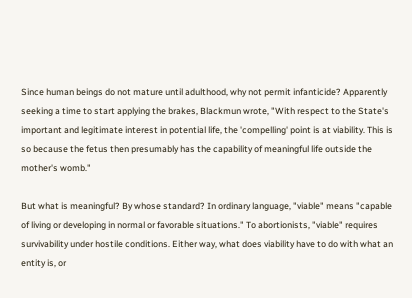Since human beings do not mature until adulthood, why not permit infanticide? Apparently seeking a time to start applying the brakes, Blackmun wrote, "With respect to the State's important and legitimate interest in potential life, the 'compelling' point is at viability. This is so because the fetus then presumably has the capability of meaningful life outside the mother's womb."

But what is meaningful? By whose standard? In ordinary language, "viable" means "capable of living or developing in normal or favorable situations." To abortionists, "viable" requires survivability under hostile conditions. Either way, what does viability have to do with what an entity is, or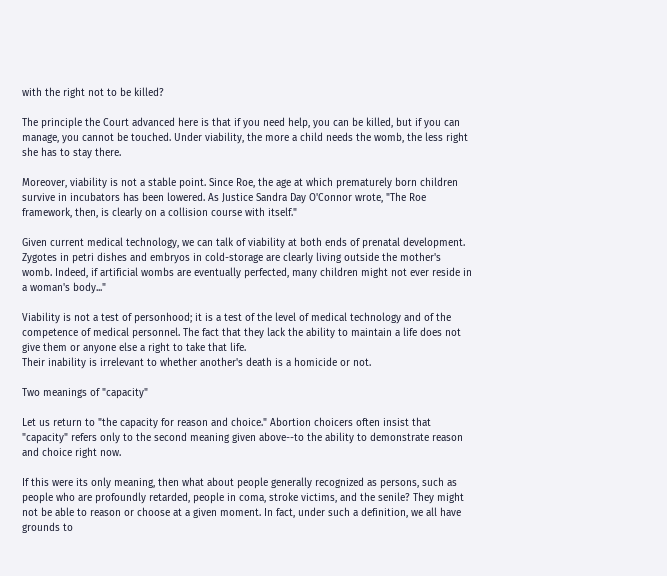with the right not to be killed?

The principle the Court advanced here is that if you need help, you can be killed, but if you can manage, you cannot be touched. Under viability, the more a child needs the womb, the less right she has to stay there.

Moreover, viability is not a stable point. Since Roe, the age at which prematurely born children survive in incubators has been lowered. As Justice Sandra Day O'Connor wrote, "The Roe framework, then, is clearly on a collision course with itself."

Given current medical technology, we can talk of viability at both ends of prenatal development. Zygotes in petri dishes and embryos in cold-storage are clearly living outside the mother's womb. Indeed, if artificial wombs are eventually perfected, many children might not ever reside in a woman's body..."

Viability is not a test of personhood; it is a test of the level of medical technology and of the competence of medical personnel. The fact that they lack the ability to maintain a life does not give them or anyone else a right to take that life.
Their inability is irrelevant to whether another's death is a homicide or not.

Two meanings of "capacity"

Let us return to "the capacity for reason and choice." Abortion choicers often insist that "capacity" refers only to the second meaning given above--to the ability to demonstrate reason and choice right now.

If this were its only meaning, then what about people generally recognized as persons, such as people who are profoundly retarded, people in coma, stroke victims, and the senile? They might not be able to reason or choose at a given moment. In fact, under such a definition, we all have grounds to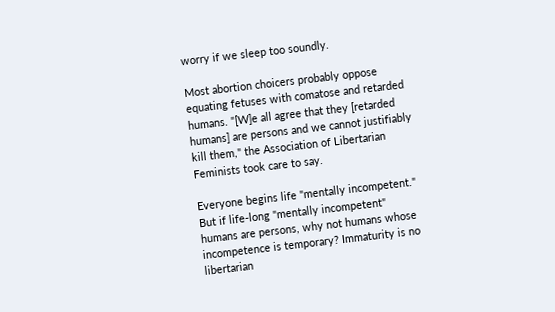worry if we sleep too soundly.

Most abortion choicers probably oppose equating fetuses with comatose and retarded humans. "[W]e all agree that they [retarded humans] are persons and we cannot justifiably kill them," the Association of Libertarian Feminists took care to say.

Everyone begins life "mentally incompetent."
But if life-long "mentally incompetent" humans are persons, why not humans whose incompetence is temporary? Immaturity is no libertarian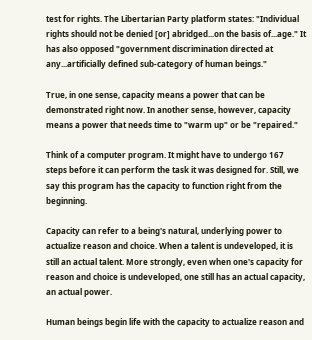test for rights. The Libertarian Party platform states: "Individual rights should not be denied [or] abridged...on the basis of...age." It has also opposed "government discrimination directed at any...artificially defined sub-category of human beings."

True, in one sense, capacity means a power that can be demonstrated right now. In another sense, however, capacity means a power that needs time to "warm up" or be "repaired."

Think of a computer program. It might have to undergo 167 steps before it can perform the task it was designed for. Still, we say this program has the capacity to function right from the beginning.

Capacity can refer to a being's natural, underlying power to actualize reason and choice. When a talent is undeveloped, it is still an actual talent. More strongly, even when one's capacity for reason and choice is undeveloped, one still has an actual capacity, an actual power.

Human beings begin life with the capacity to actualize reason and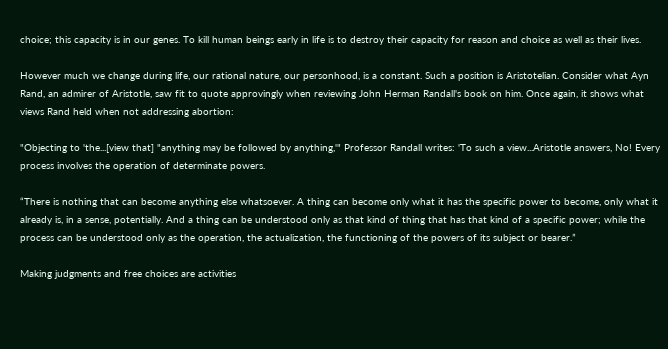choice; this capacity is in our genes. To kill human beings early in life is to destroy their capacity for reason and choice as well as their lives.

However much we change during life, our rational nature, our personhood, is a constant. Such a position is Aristotelian. Consider what Ayn Rand, an admirer of Aristotle, saw fit to quote approvingly when reviewing John Herman Randall's book on him. Once again, it shows what views Rand held when not addressing abortion:

"Objecting to 'the...[view that] "anything may be followed by anything,'" Professor Randall writes: 'To such a view...Aristotle answers, No! Every process involves the operation of determinate powers.

“There is nothing that can become anything else whatsoever. A thing can become only what it has the specific power to become, only what it already is, in a sense, potentially. And a thing can be understood only as that kind of thing that has that kind of a specific power; while the process can be understood only as the operation, the actualization, the functioning of the powers of its subject or bearer.”

Making judgments and free choices are activities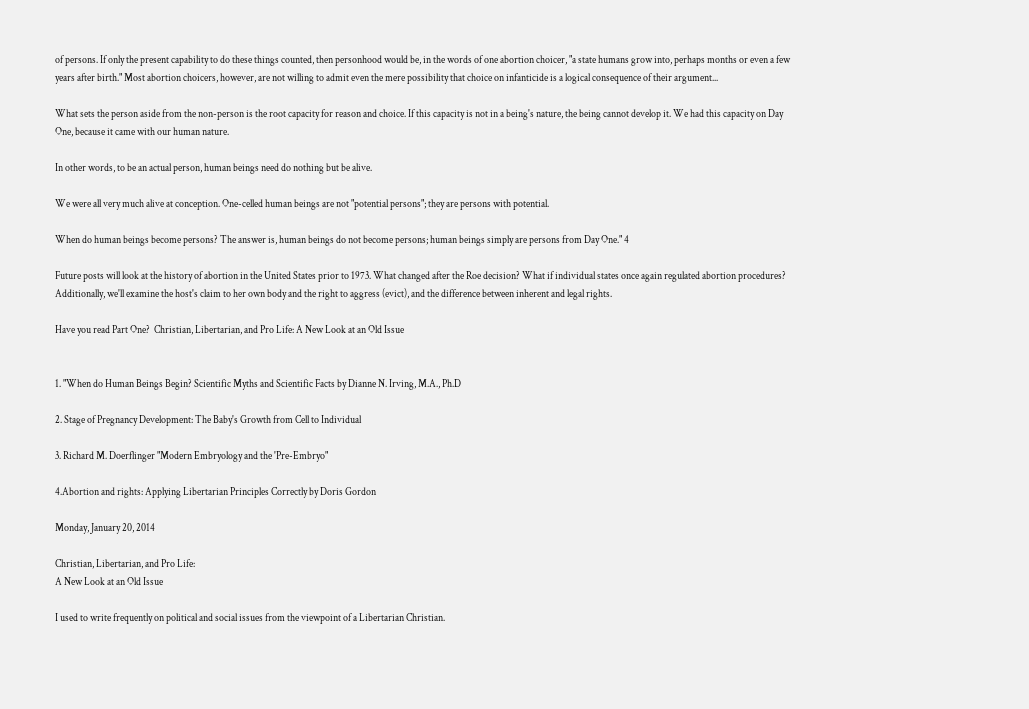of persons. If only the present capability to do these things counted, then personhood would be, in the words of one abortion choicer, "a state humans grow into, perhaps months or even a few years after birth." Most abortion choicers, however, are not willing to admit even the mere possibility that choice on infanticide is a logical consequence of their argument...

What sets the person aside from the non-person is the root capacity for reason and choice. If this capacity is not in a being's nature, the being cannot develop it. We had this capacity on Day One, because it came with our human nature.

In other words, to be an actual person, human beings need do nothing but be alive.

We were all very much alive at conception. One-celled human beings are not "potential persons"; they are persons with potential.

When do human beings become persons? The answer is, human beings do not become persons; human beings simply are persons from Day One." 4

Future posts will look at the history of abortion in the United States prior to 1973. What changed after the Roe decision? What if individual states once again regulated abortion procedures? Additionally, we'll examine the host's claim to her own body and the right to aggress (evict), and the difference between inherent and legal rights.

Have you read Part One?  Christian, Libertarian, and Pro Life: A New Look at an Old Issue


1. "When do Human Beings Begin? Scientific Myths and Scientific Facts by Dianne N. Irving, M.A., Ph.D

2. Stage of Pregnancy Development: The Baby's Growth from Cell to Individual

3. Richard M. Doerflinger "Modern Embryology and the 'Pre-Embryo"

4.Abortion and rights: Applying Libertarian Principles Correctly by Doris Gordon

Monday, January 20, 2014

Christian, Libertarian, and Pro Life:
A New Look at an Old Issue

I used to write frequently on political and social issues from the viewpoint of a Libertarian Christian.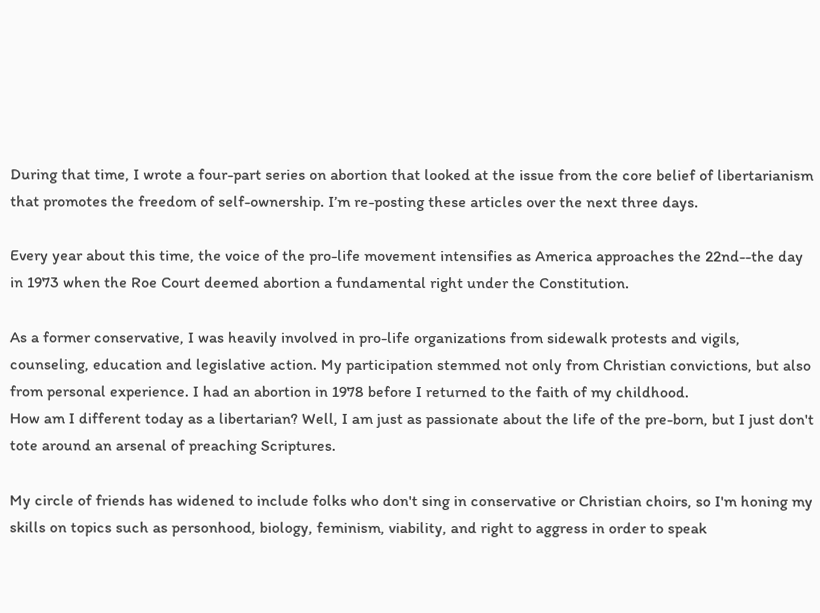During that time, I wrote a four-part series on abortion that looked at the issue from the core belief of libertarianism that promotes the freedom of self-ownership. I’m re-posting these articles over the next three days.

Every year about this time, the voice of the pro-life movement intensifies as America approaches the 22nd--the day in 1973 when the Roe Court deemed abortion a fundamental right under the Constitution.

As a former conservative, I was heavily involved in pro-life organizations from sidewalk protests and vigils, counseling, education and legislative action. My participation stemmed not only from Christian convictions, but also from personal experience. I had an abortion in 1978 before I returned to the faith of my childhood.
How am I different today as a libertarian? Well, I am just as passionate about the life of the pre-born, but I just don't tote around an arsenal of preaching Scriptures.

My circle of friends has widened to include folks who don't sing in conservative or Christian choirs, so I'm honing my skills on topics such as personhood, biology, feminism, viability, and right to aggress in order to speak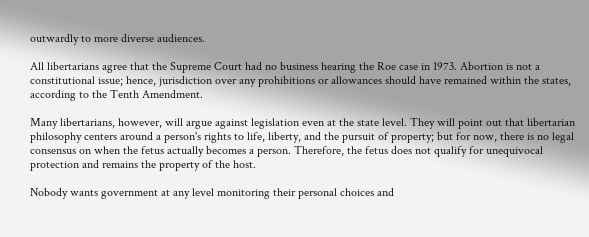outwardly to more diverse audiences.

All libertarians agree that the Supreme Court had no business hearing the Roe case in 1973. Abortion is not a constitutional issue; hence, jurisdiction over any prohibitions or allowances should have remained within the states, according to the Tenth Amendment.

Many libertarians, however, will argue against legislation even at the state level. They will point out that libertarian philosophy centers around a person's rights to life, liberty, and the pursuit of property; but for now, there is no legal consensus on when the fetus actually becomes a person. Therefore, the fetus does not qualify for unequivocal protection and remains the property of the host.

Nobody wants government at any level monitoring their personal choices and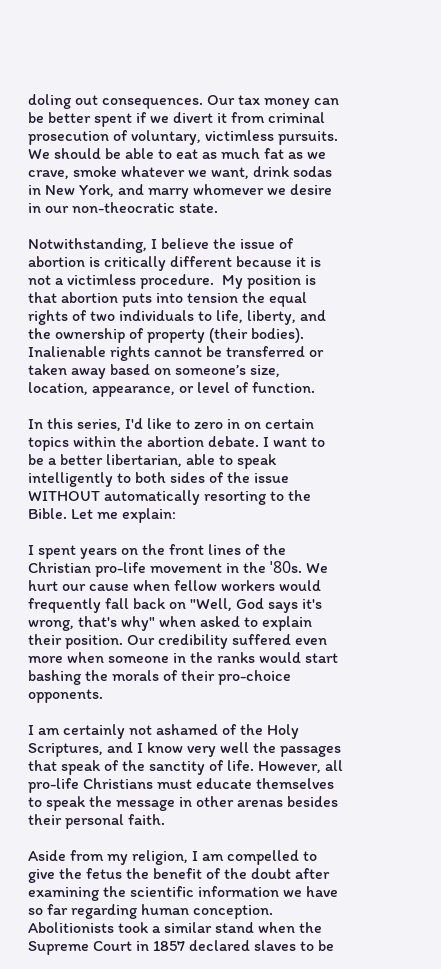doling out consequences. Our tax money can be better spent if we divert it from criminal prosecution of voluntary, victimless pursuits. We should be able to eat as much fat as we crave, smoke whatever we want, drink sodas in New York, and marry whomever we desire in our non-theocratic state.

Notwithstanding, I believe the issue of abortion is critically different because it is not a victimless procedure.  My position is that abortion puts into tension the equal rights of two individuals to life, liberty, and the ownership of property (their bodies). Inalienable rights cannot be transferred or taken away based on someone’s size, location, appearance, or level of function.

In this series, I'd like to zero in on certain topics within the abortion debate. I want to be a better libertarian, able to speak intelligently to both sides of the issue WITHOUT automatically resorting to the Bible. Let me explain:

I spent years on the front lines of the Christian pro-life movement in the ˈ80s. We hurt our cause when fellow workers would frequently fall back on "Well, God says it's wrong, that's why" when asked to explain their position. Our credibility suffered even more when someone in the ranks would start bashing the morals of their pro-choice opponents.

I am certainly not ashamed of the Holy Scriptures, and I know very well the passages that speak of the sanctity of life. However, all pro-life Christians must educate themselves to speak the message in other arenas besides their personal faith.

Aside from my religion, I am compelled to give the fetus the benefit of the doubt after examining the scientific information we have so far regarding human conception. Abolitionists took a similar stand when the Supreme Court in 1857 declared slaves to be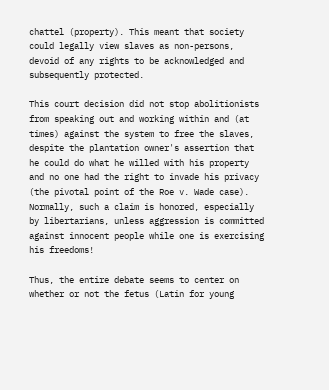chattel (property). This meant that society could legally view slaves as non-persons, devoid of any rights to be acknowledged and subsequently protected.

This court decision did not stop abolitionists from speaking out and working within and (at times) against the system to free the slaves, despite the plantation owner's assertion that he could do what he willed with his property and no one had the right to invade his privacy (the pivotal point of the Roe v. Wade case). Normally, such a claim is honored, especially by libertarians, unless aggression is committed against innocent people while one is exercising his freedoms!

Thus, the entire debate seems to center on whether or not the fetus (Latin for young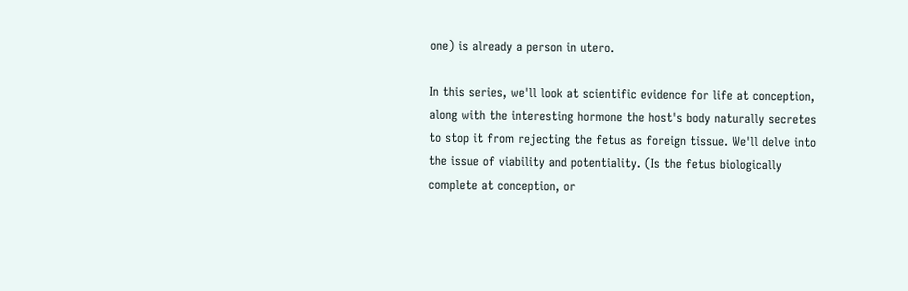one) is already a person in utero.

In this series, we'll look at scientific evidence for life at conception, along with the interesting hormone the host's body naturally secretes to stop it from rejecting the fetus as foreign tissue. We'll delve into the issue of viability and potentiality. (Is the fetus biologically complete at conception, or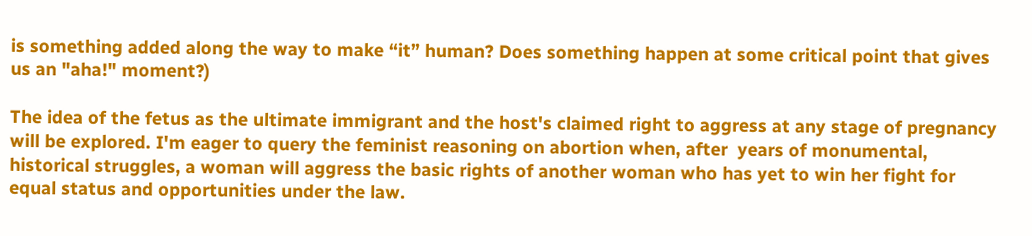is something added along the way to make “it” human? Does something happen at some critical point that gives us an "aha!" moment?)

The idea of the fetus as the ultimate immigrant and the host's claimed right to aggress at any stage of pregnancy will be explored. I'm eager to query the feminist reasoning on abortion when, after  years of monumental, historical struggles, a woman will aggress the basic rights of another woman who has yet to win her fight for equal status and opportunities under the law.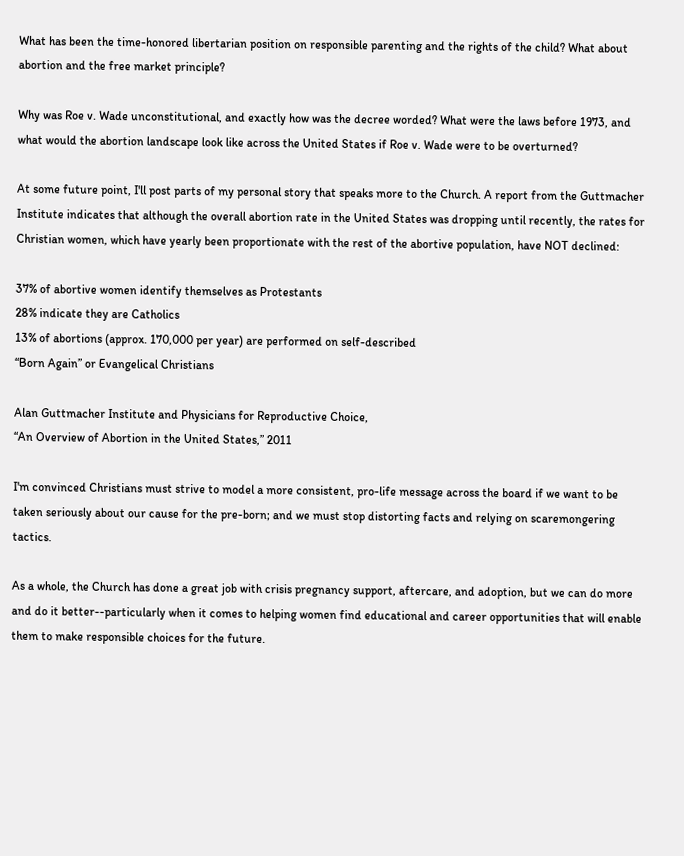What has been the time-honored libertarian position on responsible parenting and the rights of the child? What about abortion and the free market principle?

Why was Roe v. Wade unconstitutional, and exactly how was the decree worded? What were the laws before 1973, and what would the abortion landscape look like across the United States if Roe v. Wade were to be overturned?

At some future point, I'll post parts of my personal story that speaks more to the Church. A report from the Guttmacher Institute indicates that although the overall abortion rate in the United States was dropping until recently, the rates for Christian women, which have yearly been proportionate with the rest of the abortive population, have NOT declined:

37% of abortive women identify themselves as Protestants
28% indicate they are Catholics
13% of abortions (approx. 170,000 per year) are performed on self-described
“Born Again” or Evangelical Christians

Alan Guttmacher Institute and Physicians for Reproductive Choice,
“An Overview of Abortion in the United States,” 2011

I'm convinced Christians must strive to model a more consistent, pro-life message across the board if we want to be taken seriously about our cause for the pre-born; and we must stop distorting facts and relying on scaremongering tactics.

As a whole, the Church has done a great job with crisis pregnancy support, aftercare, and adoption, but we can do more and do it better--particularly when it comes to helping women find educational and career opportunities that will enable them to make responsible choices for the future.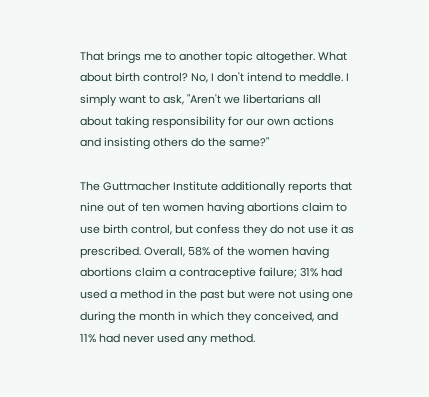That brings me to another topic altogether. What about birth control? No, I don't intend to meddle. I simply want to ask, "Aren't we libertarians all about taking responsibility for our own actions and insisting others do the same?"

The Guttmacher Institute additionally reports that nine out of ten women having abortions claim to use birth control, but confess they do not use it as prescribed. Overall, 58% of the women having abortions claim a contraceptive failure; 31% had used a method in the past but were not using one during the month in which they conceived, and 11% had never used any method.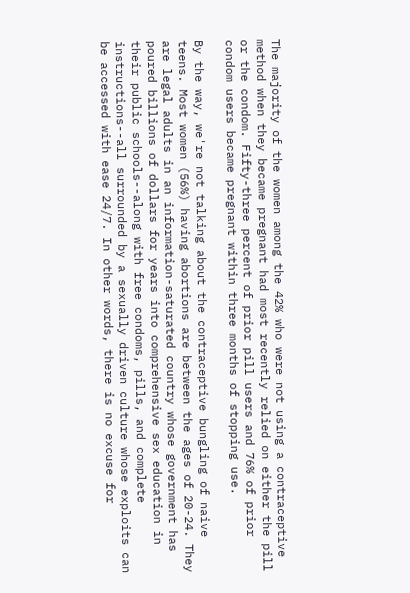The majority of the women among the 42% who were not using a contraceptive method when they became pregnant had most recently relied on either the pill or the condom. Fifty-three percent of prior pill users and 76% of prior condom users became pregnant within three months of stopping use.

By the way, we're not talking about the contraceptive bungling of naive teens. Most women (56%) having abortions are between the ages of 20-24. They are legal adults in an information-saturated country whose government has poured billions of dollars for years into comprehensive sex education in their public schools--along with free condoms, pills, and complete instructions--all surrounded by a sexually driven culture whose exploits can be accessed with ease 24/7. In other words, there is no excuse for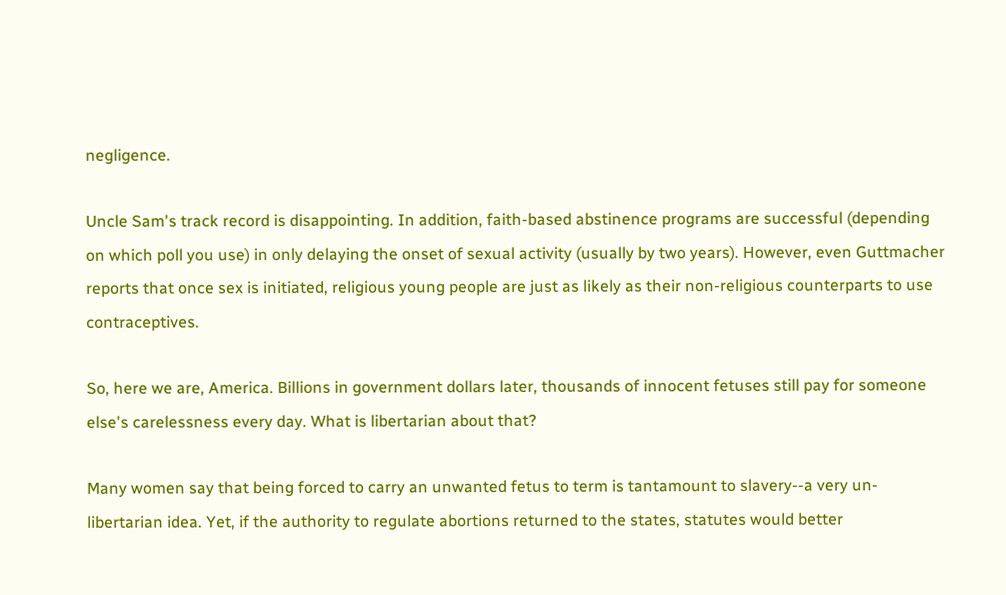negligence.

Uncle Sam's track record is disappointing. In addition, faith-based abstinence programs are successful (depending on which poll you use) in only delaying the onset of sexual activity (usually by two years). However, even Guttmacher reports that once sex is initiated, religious young people are just as likely as their non-religious counterparts to use contraceptives.

So, here we are, America. Billions in government dollars later, thousands of innocent fetuses still pay for someone else's carelessness every day. What is libertarian about that?

Many women say that being forced to carry an unwanted fetus to term is tantamount to slavery--a very un-libertarian idea. Yet, if the authority to regulate abortions returned to the states, statutes would better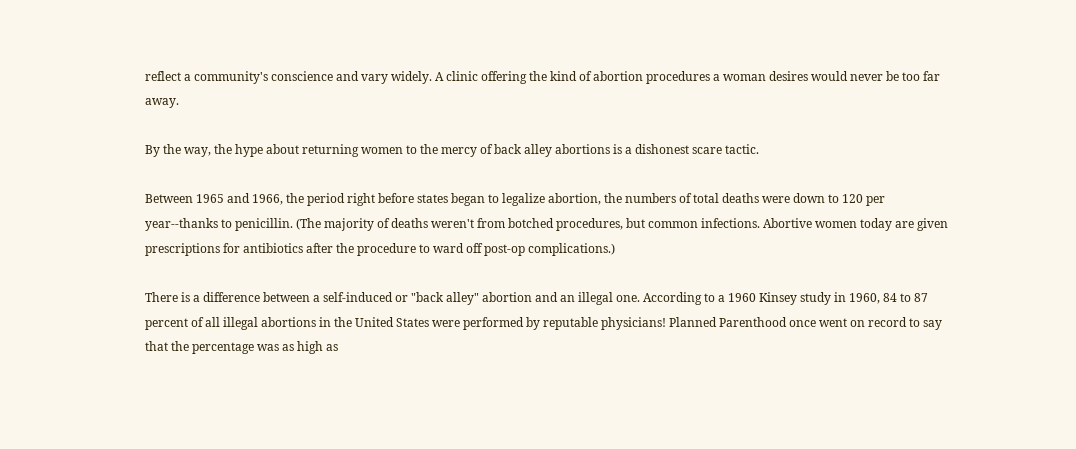reflect a community's conscience and vary widely. A clinic offering the kind of abortion procedures a woman desires would never be too far away.

By the way, the hype about returning women to the mercy of back alley abortions is a dishonest scare tactic.

Between 1965 and 1966, the period right before states began to legalize abortion, the numbers of total deaths were down to 120 per year--thanks to penicillin. (The majority of deaths weren't from botched procedures, but common infections. Abortive women today are given prescriptions for antibiotics after the procedure to ward off post-op complications.)

There is a difference between a self-induced or "back alley" abortion and an illegal one. According to a 1960 Kinsey study in 1960, 84 to 87 percent of all illegal abortions in the United States were performed by reputable physicians! Planned Parenthood once went on record to say that the percentage was as high as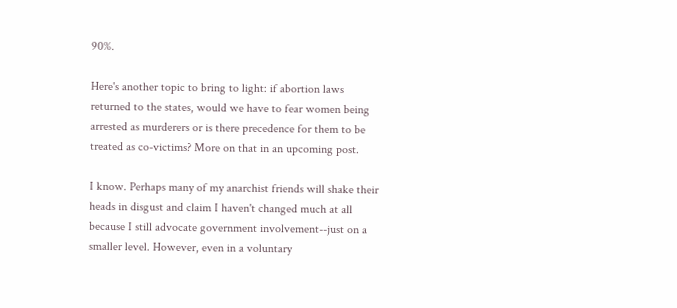90%.

Here's another topic to bring to light: if abortion laws returned to the states, would we have to fear women being arrested as murderers or is there precedence for them to be treated as co-victims? More on that in an upcoming post.

I know. Perhaps many of my anarchist friends will shake their heads in disgust and claim I haven't changed much at all because I still advocate government involvement--just on a smaller level. However, even in a voluntary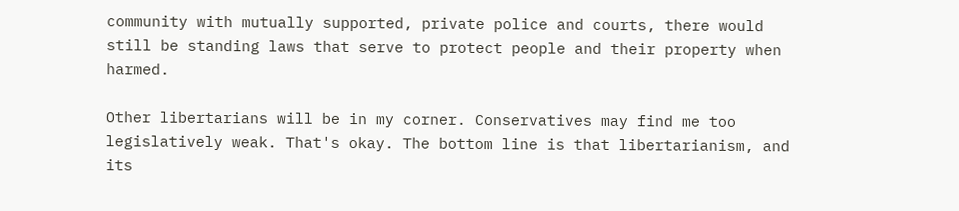community with mutually supported, private police and courts, there would still be standing laws that serve to protect people and their property when harmed.

Other libertarians will be in my corner. Conservatives may find me too legislatively weak. That's okay. The bottom line is that libertarianism, and its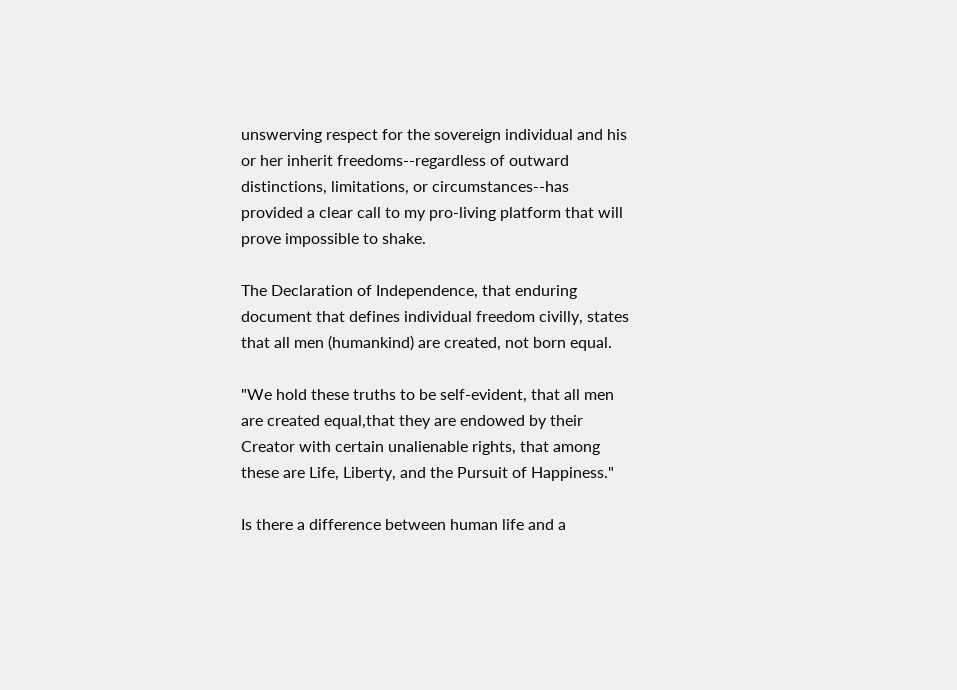unswerving respect for the sovereign individual and his or her inherit freedoms--regardless of outward distinctions, limitations, or circumstances--has provided a clear call to my pro-living platform that will prove impossible to shake.

The Declaration of Independence, that enduring document that defines individual freedom civilly, states that all men (humankind) are created, not born equal.

"We hold these truths to be self-evident, that all men are created equal,that they are endowed by their Creator with certain unalienable rights, that among these are Life, Liberty, and the Pursuit of Happiness."

Is there a difference between human life and a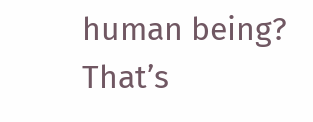human being? That’s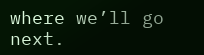where we’ll go next.